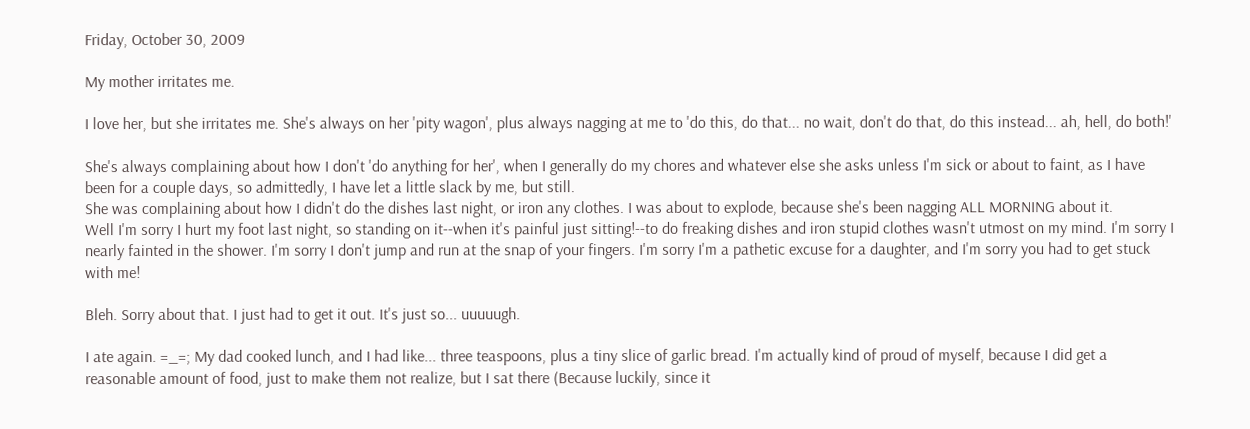Friday, October 30, 2009

My mother irritates me.

I love her, but she irritates me. She's always on her 'pity wagon', plus always nagging at me to 'do this, do that... no wait, don't do that, do this instead... ah, hell, do both!'

She's always complaining about how I don't 'do anything for her', when I generally do my chores and whatever else she asks unless I'm sick or about to faint, as I have been for a couple days, so admittedly, I have let a little slack by me, but still.
She was complaining about how I didn't do the dishes last night, or iron any clothes. I was about to explode, because she's been nagging ALL MORNING about it.
Well I'm sorry I hurt my foot last night, so standing on it--when it's painful just sitting!--to do freaking dishes and iron stupid clothes wasn't utmost on my mind. I'm sorry I nearly fainted in the shower. I'm sorry I don't jump and run at the snap of your fingers. I'm sorry I'm a pathetic excuse for a daughter, and I'm sorry you had to get stuck with me!

Bleh. Sorry about that. I just had to get it out. It's just so... uuuuugh.

I ate again. =_=; My dad cooked lunch, and I had like... three teaspoons, plus a tiny slice of garlic bread. I'm actually kind of proud of myself, because I did get a reasonable amount of food, just to make them not realize, but I sat there (Because luckily, since it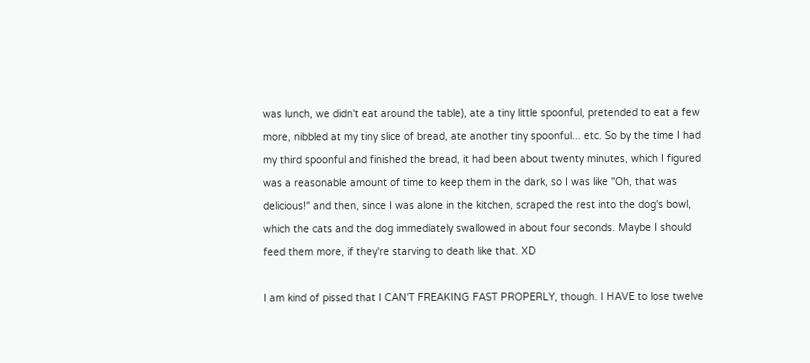was lunch, we didn't eat around the table), ate a tiny little spoonful, pretended to eat a few more, nibbled at my tiny slice of bread, ate another tiny spoonful... etc. So by the time I had my third spoonful and finished the bread, it had been about twenty minutes, which I figured was a reasonable amount of time to keep them in the dark, so I was like "Oh, that was delicious!" and then, since I was alone in the kitchen, scraped the rest into the dog's bowl, which the cats and the dog immediately swallowed in about four seconds. Maybe I should feed them more, if they're starving to death like that. XD

I am kind of pissed that I CAN'T FREAKING FAST PROPERLY, though. I HAVE to lose twelve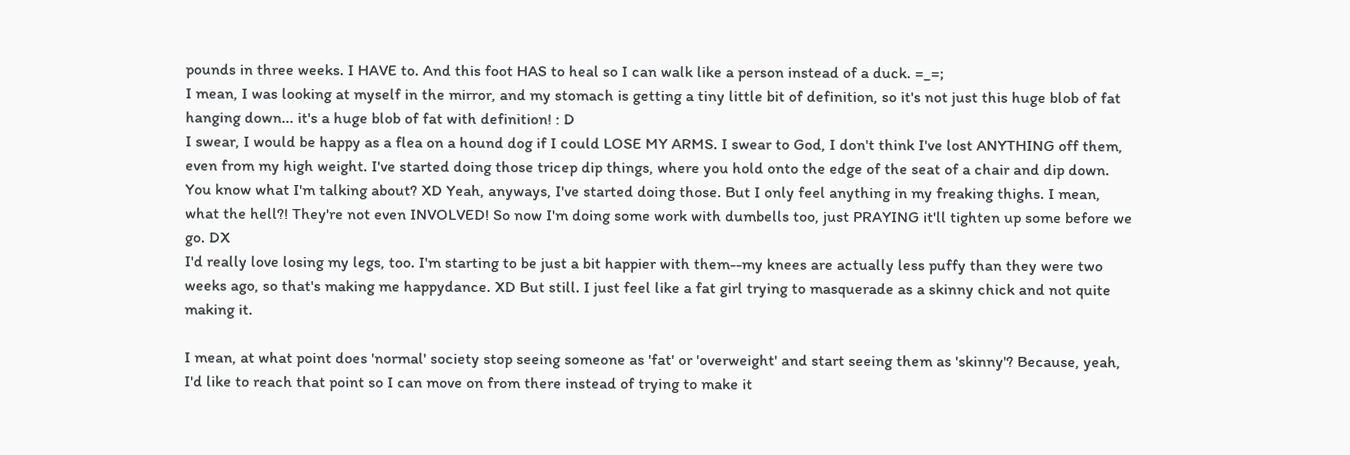pounds in three weeks. I HAVE to. And this foot HAS to heal so I can walk like a person instead of a duck. =_=;
I mean, I was looking at myself in the mirror, and my stomach is getting a tiny little bit of definition, so it's not just this huge blob of fat hanging down... it's a huge blob of fat with definition! : D
I swear, I would be happy as a flea on a hound dog if I could LOSE MY ARMS. I swear to God, I don't think I've lost ANYTHING off them, even from my high weight. I've started doing those tricep dip things, where you hold onto the edge of the seat of a chair and dip down. You know what I'm talking about? XD Yeah, anyways, I've started doing those. But I only feel anything in my freaking thighs. I mean, what the hell?! They're not even INVOLVED! So now I'm doing some work with dumbells too, just PRAYING it'll tighten up some before we go. DX
I'd really love losing my legs, too. I'm starting to be just a bit happier with them--my knees are actually less puffy than they were two weeks ago, so that's making me happydance. XD But still. I just feel like a fat girl trying to masquerade as a skinny chick and not quite making it.

I mean, at what point does 'normal' society stop seeing someone as 'fat' or 'overweight' and start seeing them as 'skinny'? Because, yeah, I'd like to reach that point so I can move on from there instead of trying to make it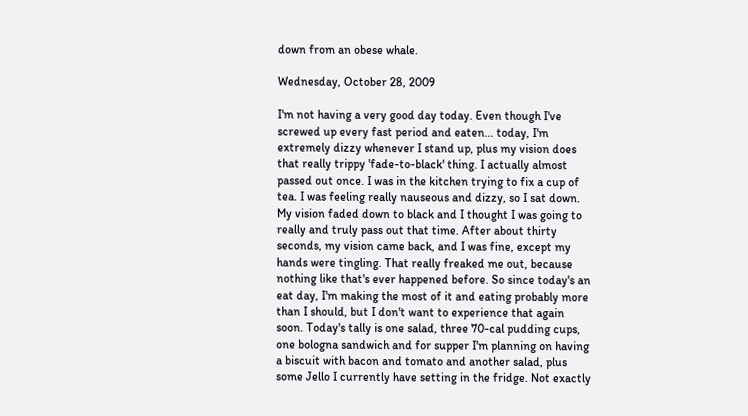down from an obese whale.

Wednesday, October 28, 2009

I'm not having a very good day today. Even though I've screwed up every fast period and eaten... today, I'm extremely dizzy whenever I stand up, plus my vision does that really trippy 'fade-to-black' thing. I actually almost passed out once. I was in the kitchen trying to fix a cup of tea. I was feeling really nauseous and dizzy, so I sat down. My vision faded down to black and I thought I was going to really and truly pass out that time. After about thirty seconds, my vision came back, and I was fine, except my hands were tingling. That really freaked me out, because nothing like that's ever happened before. So since today's an eat day, I'm making the most of it and eating probably more than I should, but I don't want to experience that again soon. Today's tally is one salad, three 70-cal pudding cups, one bologna sandwich and for supper I'm planning on having a biscuit with bacon and tomato and another salad, plus some Jello I currently have setting in the fridge. Not exactly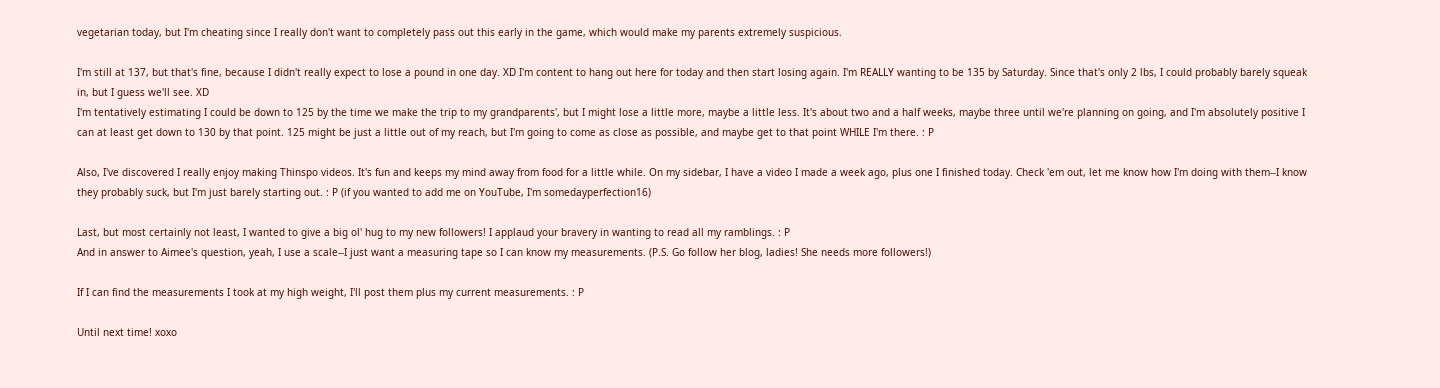vegetarian today, but I'm cheating since I really don't want to completely pass out this early in the game, which would make my parents extremely suspicious.

I'm still at 137, but that's fine, because I didn't really expect to lose a pound in one day. XD I'm content to hang out here for today and then start losing again. I'm REALLY wanting to be 135 by Saturday. Since that's only 2 lbs, I could probably barely squeak in, but I guess we'll see. XD
I'm tentatively estimating I could be down to 125 by the time we make the trip to my grandparents', but I might lose a little more, maybe a little less. It's about two and a half weeks, maybe three until we're planning on going, and I'm absolutely positive I can at least get down to 130 by that point. 125 might be just a little out of my reach, but I'm going to come as close as possible, and maybe get to that point WHILE I'm there. : P

Also, I've discovered I really enjoy making Thinspo videos. It's fun and keeps my mind away from food for a little while. On my sidebar, I have a video I made a week ago, plus one I finished today. Check 'em out, let me know how I'm doing with them--I know they probably suck, but I'm just barely starting out. : P (if you wanted to add me on YouTube, I'm somedayperfection16)

Last, but most certainly not least, I wanted to give a big ol' hug to my new followers! I applaud your bravery in wanting to read all my ramblings. : P
And in answer to Aimee's question, yeah, I use a scale--I just want a measuring tape so I can know my measurements. (P.S. Go follow her blog, ladies! She needs more followers!)

If I can find the measurements I took at my high weight, I'll post them plus my current measurements. : P

Until next time! xoxo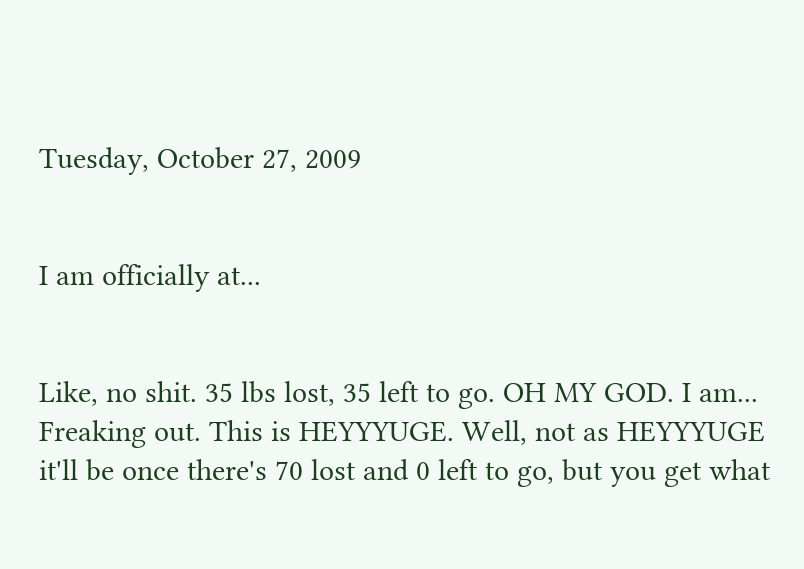Tuesday, October 27, 2009


I am officially at...


Like, no shit. 35 lbs lost, 35 left to go. OH MY GOD. I am... Freaking out. This is HEYYYUGE. Well, not as HEYYYUGE it'll be once there's 70 lost and 0 left to go, but you get what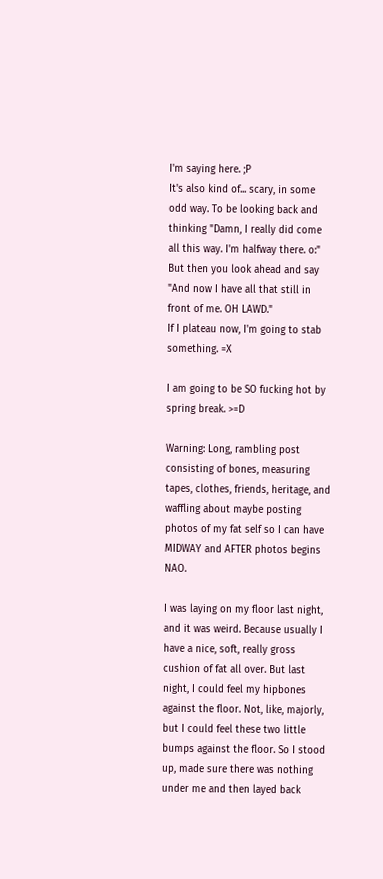I'm saying here. ;P
It's also kind of... scary, in some odd way. To be looking back and thinking "Damn, I really did come all this way. I'm halfway there. o:" But then you look ahead and say "And now I have all that still in front of me. OH LAWD."
If I plateau now, I'm going to stab something. =X

I am going to be SO fucking hot by spring break. >=D

Warning: Long, rambling post consisting of bones, measuring tapes, clothes, friends, heritage, and waffling about maybe posting photos of my fat self so I can have MIDWAY and AFTER photos begins NAO.

I was laying on my floor last night, and it was weird. Because usually I have a nice, soft, really gross cushion of fat all over. But last night, I could feel my hipbones against the floor. Not, like, majorly, but I could feel these two little bumps against the floor. So I stood up, made sure there was nothing under me and then layed back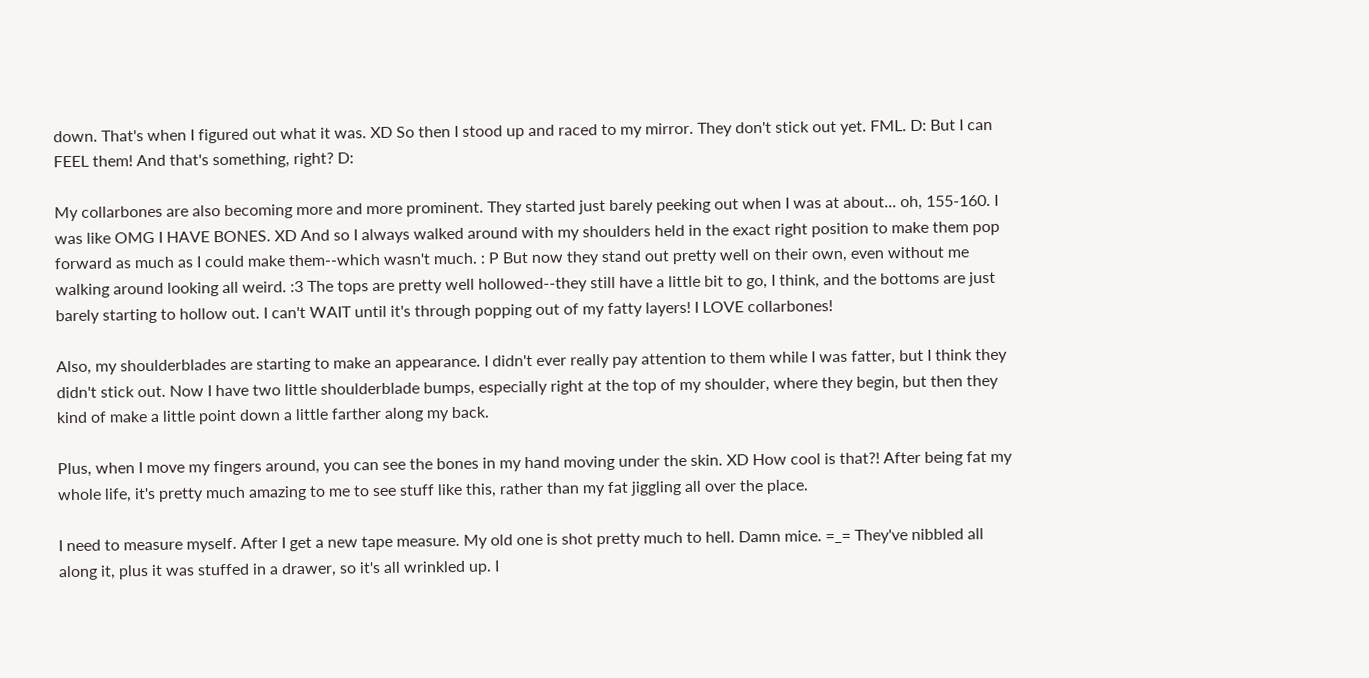down. That's when I figured out what it was. XD So then I stood up and raced to my mirror. They don't stick out yet. FML. D: But I can FEEL them! And that's something, right? D:

My collarbones are also becoming more and more prominent. They started just barely peeking out when I was at about... oh, 155-160. I was like OMG I HAVE BONES. XD And so I always walked around with my shoulders held in the exact right position to make them pop forward as much as I could make them--which wasn't much. : P But now they stand out pretty well on their own, even without me walking around looking all weird. :3 The tops are pretty well hollowed--they still have a little bit to go, I think, and the bottoms are just barely starting to hollow out. I can't WAIT until it's through popping out of my fatty layers! I LOVE collarbones!

Also, my shoulderblades are starting to make an appearance. I didn't ever really pay attention to them while I was fatter, but I think they didn't stick out. Now I have two little shoulderblade bumps, especially right at the top of my shoulder, where they begin, but then they kind of make a little point down a little farther along my back.

Plus, when I move my fingers around, you can see the bones in my hand moving under the skin. XD How cool is that?! After being fat my whole life, it's pretty much amazing to me to see stuff like this, rather than my fat jiggling all over the place.

I need to measure myself. After I get a new tape measure. My old one is shot pretty much to hell. Damn mice. =_= They've nibbled all along it, plus it was stuffed in a drawer, so it's all wrinkled up. I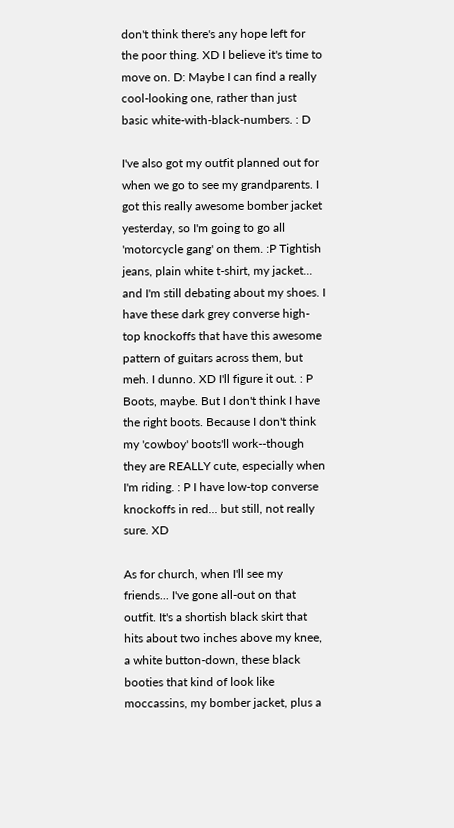don't think there's any hope left for the poor thing. XD I believe it's time to move on. D: Maybe I can find a really cool-looking one, rather than just basic white-with-black-numbers. : D

I've also got my outfit planned out for when we go to see my grandparents. I got this really awesome bomber jacket yesterday, so I'm going to go all 'motorcycle gang' on them. :P Tightish jeans, plain white t-shirt, my jacket... and I'm still debating about my shoes. I have these dark grey converse high-top knockoffs that have this awesome pattern of guitars across them, but meh. I dunno. XD I'll figure it out. : P Boots, maybe. But I don't think I have the right boots. Because I don't think my 'cowboy' boots'll work--though they are REALLY cute, especially when I'm riding. : P I have low-top converse knockoffs in red... but still, not really sure. XD

As for church, when I'll see my friends... I've gone all-out on that outfit. It's a shortish black skirt that hits about two inches above my knee, a white button-down, these black booties that kind of look like moccassins, my bomber jacket, plus a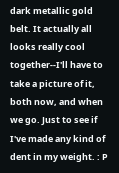dark metallic gold belt. It actually all looks really cool together--I'll have to take a picture of it, both now, and when we go. Just to see if I've made any kind of dent in my weight. : P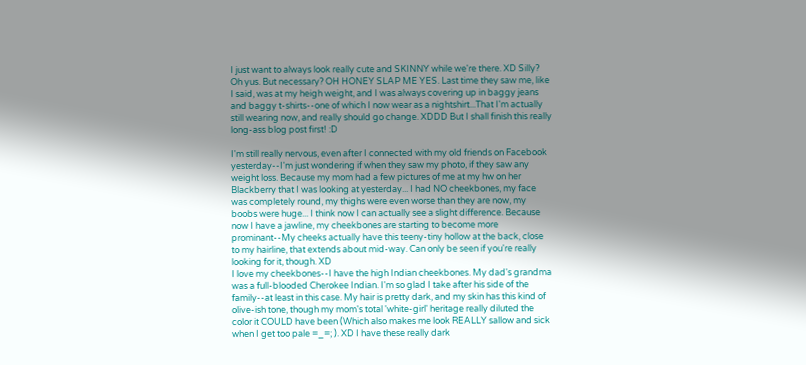I just want to always look really cute and SKINNY while we're there. XD Silly? Oh yus. But necessary? OH HONEY SLAP ME YES. Last time they saw me, like I said, was at my heigh weight, and I was always covering up in baggy jeans and baggy t-shirts--one of which I now wear as a nightshirt...That I'm actually still wearing now, and really should go change. XDDD But I shall finish this really long-ass blog post first! :D

I'm still really nervous, even after I connected with my old friends on Facebook yesterday--I'm just wondering if when they saw my photo, if they saw any weight loss. Because my mom had a few pictures of me at my hw on her Blackberry that I was looking at yesterday... I had NO cheekbones, my face was completely round, my thighs were even worse than they are now, my boobs were huge... I think now I can actually see a slight difference. Because now I have a jawline, my cheekbones are starting to become more prominant--My cheeks actually have this teeny-tiny hollow at the back, close to my hairline, that extends about mid-way. Can only be seen if you're really looking for it, though. XD
I love my cheekbones--I have the high Indian cheekbones. My dad's grandma was a full-blooded Cherokee Indian. I'm so glad I take after his side of the family--at least in this case. My hair is pretty dark, and my skin has this kind of olive-ish tone, though my mom's total 'white-girl' heritage really diluted the color it COULD have been (Which also makes me look REALLY sallow and sick when I get too pale =_=; ). XD I have these really dark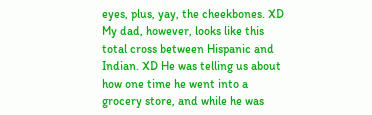eyes, plus, yay, the cheekbones. XD
My dad, however, looks like this total cross between Hispanic and Indian. XD He was telling us about how one time he went into a grocery store, and while he was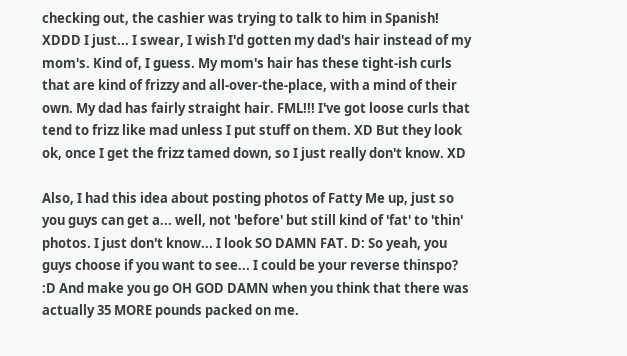checking out, the cashier was trying to talk to him in Spanish! XDDD I just... I swear, I wish I'd gotten my dad's hair instead of my mom's. Kind of, I guess. My mom's hair has these tight-ish curls that are kind of frizzy and all-over-the-place, with a mind of their own. My dad has fairly straight hair. FML!!! I've got loose curls that tend to frizz like mad unless I put stuff on them. XD But they look ok, once I get the frizz tamed down, so I just really don't know. XD

Also, I had this idea about posting photos of Fatty Me up, just so you guys can get a... well, not 'before' but still kind of 'fat' to 'thin' photos. I just don't know... I look SO DAMN FAT. D: So yeah, you guys choose if you want to see... I could be your reverse thinspo? :D And make you go OH GOD DAMN when you think that there was actually 35 MORE pounds packed on me.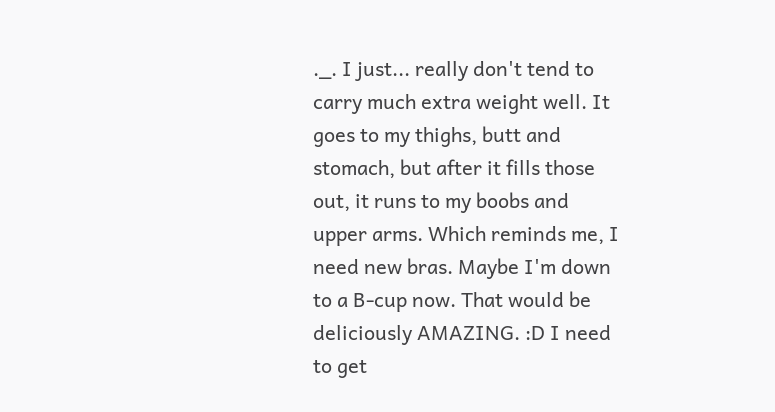._. I just... really don't tend to carry much extra weight well. It goes to my thighs, butt and stomach, but after it fills those out, it runs to my boobs and upper arms. Which reminds me, I need new bras. Maybe I'm down to a B-cup now. That would be deliciously AMAZING. :D I need to get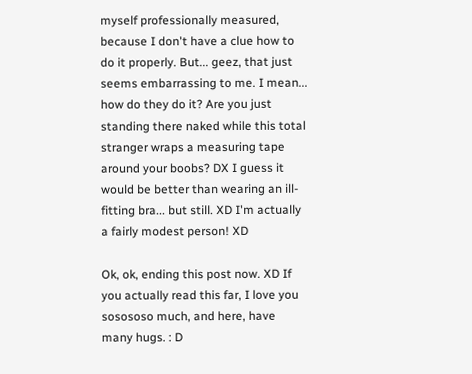myself professionally measured, because I don't have a clue how to do it properly. But... geez, that just seems embarrassing to me. I mean... how do they do it? Are you just standing there naked while this total stranger wraps a measuring tape around your boobs? DX I guess it would be better than wearing an ill-fitting bra... but still. XD I'm actually a fairly modest person! XD

Ok, ok, ending this post now. XD If you actually read this far, I love you sosososo much, and here, have many hugs. : D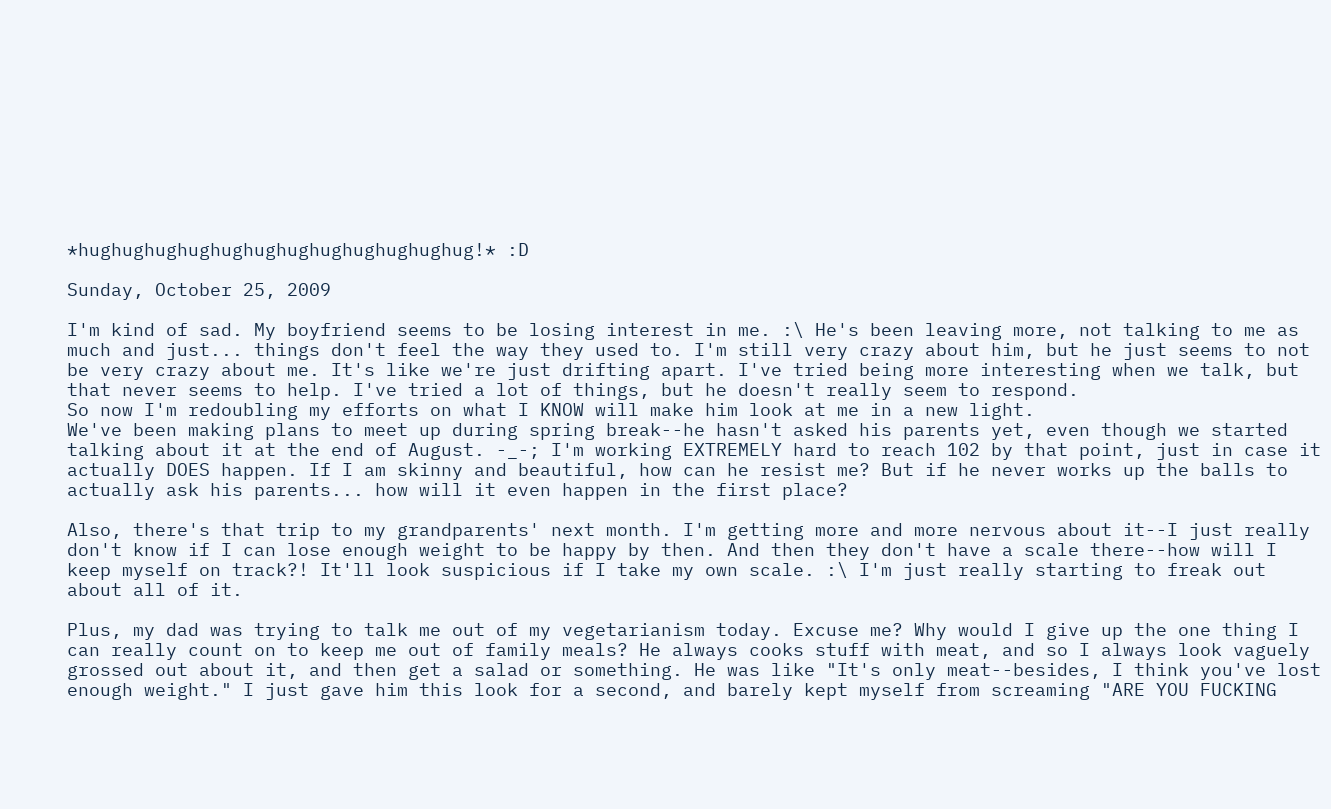*hughughughughughughughughughughughug!* :D

Sunday, October 25, 2009

I'm kind of sad. My boyfriend seems to be losing interest in me. :\ He's been leaving more, not talking to me as much and just... things don't feel the way they used to. I'm still very crazy about him, but he just seems to not be very crazy about me. It's like we're just drifting apart. I've tried being more interesting when we talk, but that never seems to help. I've tried a lot of things, but he doesn't really seem to respond.
So now I'm redoubling my efforts on what I KNOW will make him look at me in a new light.
We've been making plans to meet up during spring break--he hasn't asked his parents yet, even though we started talking about it at the end of August. -_-; I'm working EXTREMELY hard to reach 102 by that point, just in case it actually DOES happen. If I am skinny and beautiful, how can he resist me? But if he never works up the balls to actually ask his parents... how will it even happen in the first place?

Also, there's that trip to my grandparents' next month. I'm getting more and more nervous about it--I just really don't know if I can lose enough weight to be happy by then. And then they don't have a scale there--how will I keep myself on track?! It'll look suspicious if I take my own scale. :\ I'm just really starting to freak out about all of it.

Plus, my dad was trying to talk me out of my vegetarianism today. Excuse me? Why would I give up the one thing I can really count on to keep me out of family meals? He always cooks stuff with meat, and so I always look vaguely grossed out about it, and then get a salad or something. He was like "It's only meat--besides, I think you've lost enough weight." I just gave him this look for a second, and barely kept myself from screaming "ARE YOU FUCKING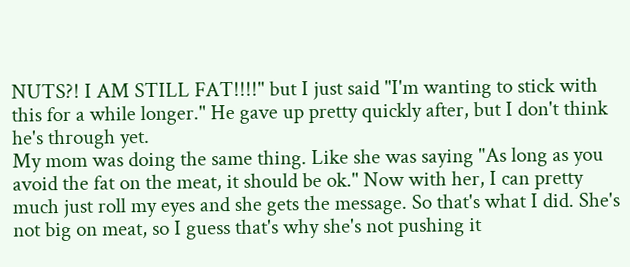NUTS?! I AM STILL FAT!!!!" but I just said "I'm wanting to stick with this for a while longer." He gave up pretty quickly after, but I don't think he's through yet.
My mom was doing the same thing. Like she was saying "As long as you avoid the fat on the meat, it should be ok." Now with her, I can pretty much just roll my eyes and she gets the message. So that's what I did. She's not big on meat, so I guess that's why she's not pushing it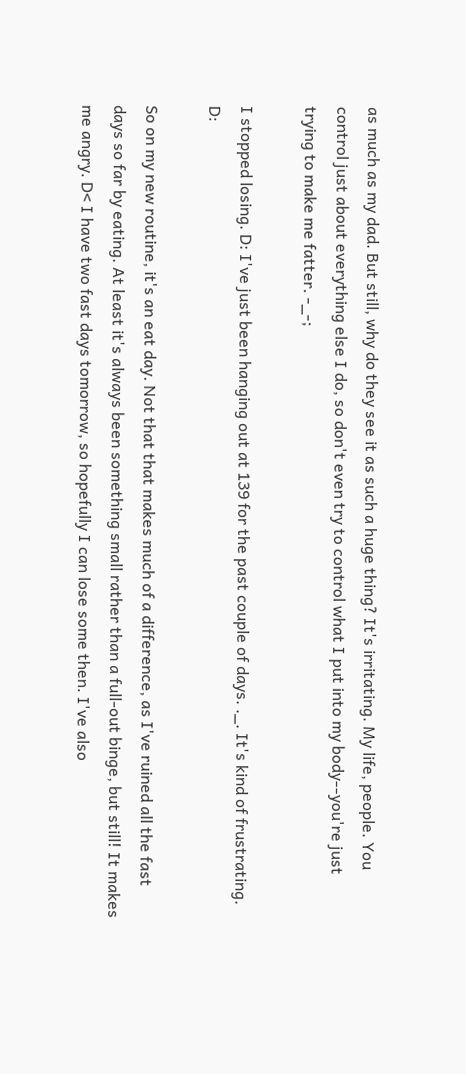as much as my dad. But still, why do they see it as such a huge thing? It's irritating. My life, people. You control just about everything else I do, so don't even try to control what I put into my body--you're just trying to make me fatter. -_-;

I stopped losing. D: I've just been hanging out at 139 for the past couple of days. ._. It's kind of frustrating. D:

So on my new routine, it's an eat day. Not that that makes much of a difference, as I've ruined all the fast days so far by eating. At least it's always been something small rather than a full-out binge, but still! It makes me angry. D< I have two fast days tomorrow, so hopefully I can lose some then. I've also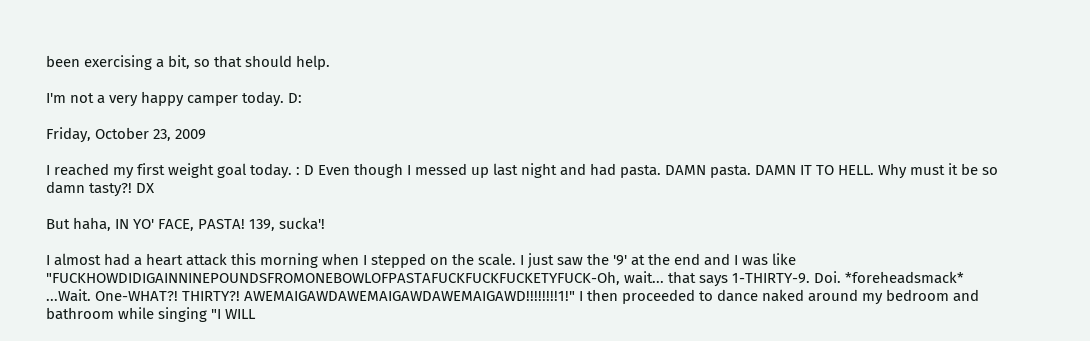been exercising a bit, so that should help.

I'm not a very happy camper today. D:

Friday, October 23, 2009

I reached my first weight goal today. : D Even though I messed up last night and had pasta. DAMN pasta. DAMN IT TO HELL. Why must it be so damn tasty?! DX

But haha, IN YO' FACE, PASTA! 139, sucka'!

I almost had a heart attack this morning when I stepped on the scale. I just saw the '9' at the end and I was like "FUCKHOWDIDIGAINNINEPOUNDSFROMONEBOWLOFPASTAFUCKFUCKFUCKETYFUCK-Oh, wait... that says 1-THIRTY-9. Doi. *foreheadsmack* ...Wait. One-WHAT?! THIRTY?! AWEMAIGAWDAWEMAIGAWDAWEMAIGAWD!!!!!!!!1!" I then proceeded to dance naked around my bedroom and bathroom while singing "I WILL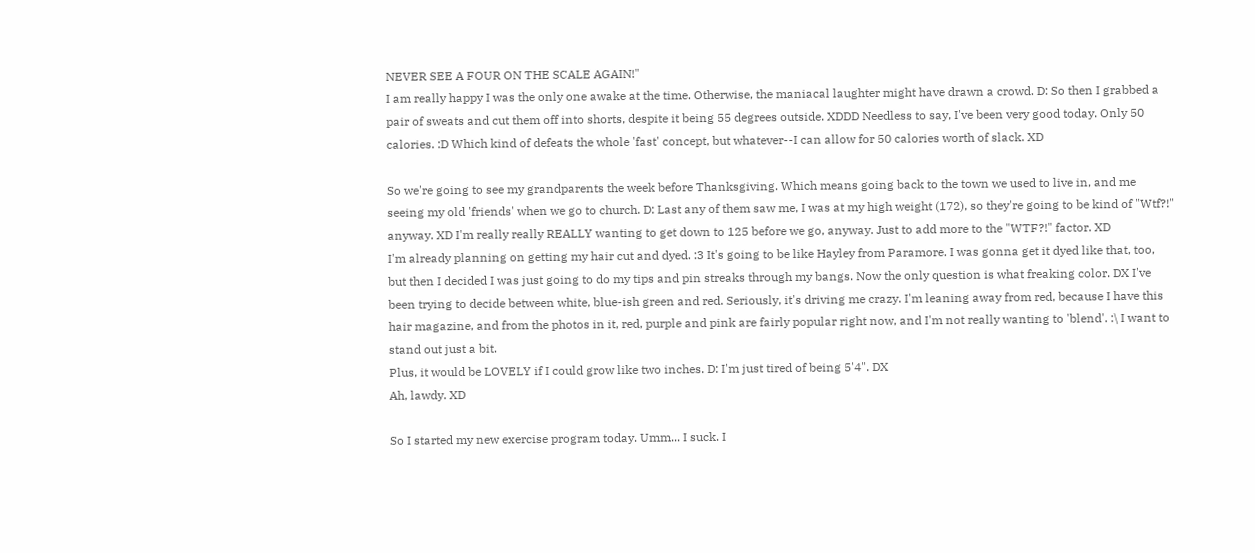NEVER SEE A FOUR ON THE SCALE AGAIN!"
I am really happy I was the only one awake at the time. Otherwise, the maniacal laughter might have drawn a crowd. D: So then I grabbed a pair of sweats and cut them off into shorts, despite it being 55 degrees outside. XDDD Needless to say, I've been very good today. Only 50 calories. :D Which kind of defeats the whole 'fast' concept, but whatever--I can allow for 50 calories worth of slack. XD

So we're going to see my grandparents the week before Thanksgiving. Which means going back to the town we used to live in, and me seeing my old 'friends' when we go to church. D: Last any of them saw me, I was at my high weight (172), so they're going to be kind of "Wtf?!" anyway. XD I'm really really REALLY wanting to get down to 125 before we go, anyway. Just to add more to the "WTF?!" factor. XD
I'm already planning on getting my hair cut and dyed. :3 It's going to be like Hayley from Paramore. I was gonna get it dyed like that, too, but then I decided I was just going to do my tips and pin streaks through my bangs. Now the only question is what freaking color. DX I've been trying to decide between white, blue-ish green and red. Seriously, it's driving me crazy. I'm leaning away from red, because I have this hair magazine, and from the photos in it, red, purple and pink are fairly popular right now, and I'm not really wanting to 'blend'. :\ I want to stand out just a bit.
Plus, it would be LOVELY if I could grow like two inches. D: I'm just tired of being 5'4". DX
Ah, lawdy. XD

So I started my new exercise program today. Umm... I suck. I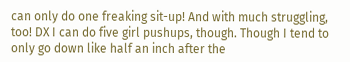can only do one freaking sit-up! And with much struggling, too! DX I can do five girl pushups, though. Though I tend to only go down like half an inch after the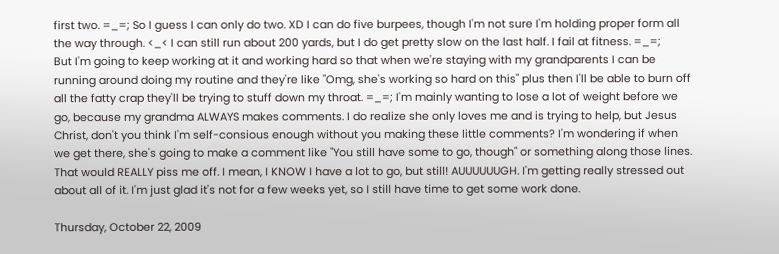first two. =_=; So I guess I can only do two. XD I can do five burpees, though I'm not sure I'm holding proper form all the way through. <_< I can still run about 200 yards, but I do get pretty slow on the last half. I fail at fitness. =_=;
But I'm going to keep working at it and working hard so that when we're staying with my grandparents I can be running around doing my routine and they're like "Omg, she's working so hard on this" plus then I'll be able to burn off all the fatty crap they'll be trying to stuff down my throat. =_=; I'm mainly wanting to lose a lot of weight before we go, because my grandma ALWAYS makes comments. I do realize she only loves me and is trying to help, but Jesus Christ, don't you think I'm self-consious enough without you making these little comments? I'm wondering if when we get there, she's going to make a comment like "You still have some to go, though" or something along those lines. That would REALLY piss me off. I mean, I KNOW I have a lot to go, but still! AUUUUUUGH. I'm getting really stressed out about all of it. I'm just glad it's not for a few weeks yet, so I still have time to get some work done.

Thursday, October 22, 2009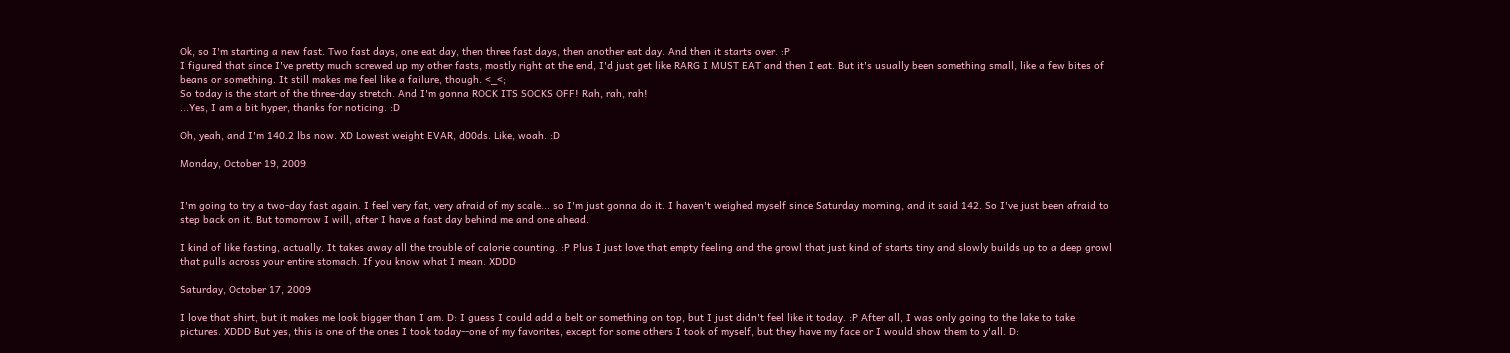Ok, so I'm starting a new fast. Two fast days, one eat day, then three fast days, then another eat day. And then it starts over. :P
I figured that since I've pretty much screwed up my other fasts, mostly right at the end, I'd just get like RARG I MUST EAT and then I eat. But it's usually been something small, like a few bites of beans or something. It still makes me feel like a failure, though. <_<;
So today is the start of the three-day stretch. And I'm gonna ROCK ITS SOCKS OFF! Rah, rah, rah!
...Yes, I am a bit hyper, thanks for noticing. :D

Oh, yeah, and I'm 140.2 lbs now. XD Lowest weight EVAR, d00ds. Like, woah. :D

Monday, October 19, 2009


I'm going to try a two-day fast again. I feel very fat, very afraid of my scale... so I'm just gonna do it. I haven't weighed myself since Saturday morning, and it said 142. So I've just been afraid to step back on it. But tomorrow I will, after I have a fast day behind me and one ahead.

I kind of like fasting, actually. It takes away all the trouble of calorie counting. :P Plus I just love that empty feeling and the growl that just kind of starts tiny and slowly builds up to a deep growl that pulls across your entire stomach. If you know what I mean. XDDD

Saturday, October 17, 2009

I love that shirt, but it makes me look bigger than I am. D: I guess I could add a belt or something on top, but I just didn't feel like it today. :P After all, I was only going to the lake to take pictures. XDDD But yes, this is one of the ones I took today--one of my favorites, except for some others I took of myself, but they have my face or I would show them to y'all. D: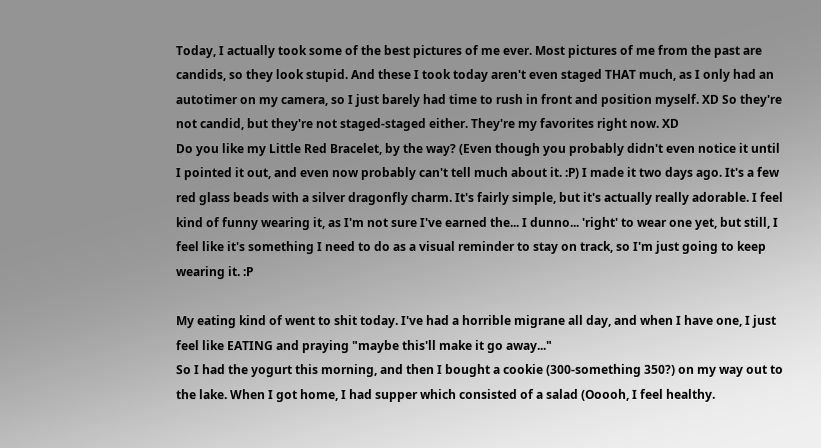Today, I actually took some of the best pictures of me ever. Most pictures of me from the past are candids, so they look stupid. And these I took today aren't even staged THAT much, as I only had an autotimer on my camera, so I just barely had time to rush in front and position myself. XD So they're not candid, but they're not staged-staged either. They're my favorites right now. XD
Do you like my Little Red Bracelet, by the way? (Even though you probably didn't even notice it until I pointed it out, and even now probably can't tell much about it. :P) I made it two days ago. It's a few red glass beads with a silver dragonfly charm. It's fairly simple, but it's actually really adorable. I feel kind of funny wearing it, as I'm not sure I've earned the... I dunno... 'right' to wear one yet, but still, I feel like it's something I need to do as a visual reminder to stay on track, so I'm just going to keep wearing it. :P

My eating kind of went to shit today. I've had a horrible migrane all day, and when I have one, I just feel like EATING and praying "maybe this'll make it go away..."
So I had the yogurt this morning, and then I bought a cookie (300-something 350?) on my way out to the lake. When I got home, I had supper which consisted of a salad (Ooooh, I feel healthy.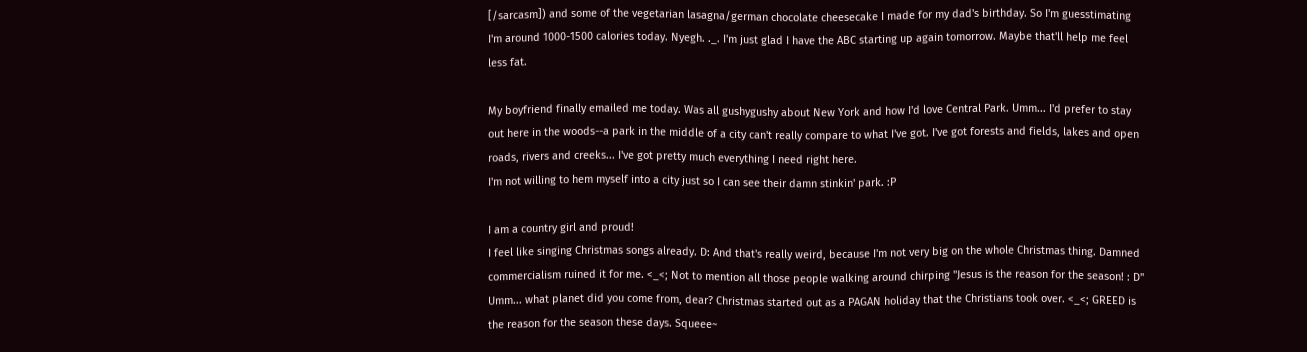[/sarcasm]) and some of the vegetarian lasagna/german chocolate cheesecake I made for my dad's birthday. So I'm guesstimating I'm around 1000-1500 calories today. Nyegh. ._. I'm just glad I have the ABC starting up again tomorrow. Maybe that'll help me feel less fat.

My boyfriend finally emailed me today. Was all gushygushy about New York and how I'd love Central Park. Umm... I'd prefer to stay out here in the woods--a park in the middle of a city can't really compare to what I've got. I've got forests and fields, lakes and open roads, rivers and creeks... I've got pretty much everything I need right here.
I'm not willing to hem myself into a city just so I can see their damn stinkin' park. :P

I am a country girl and proud!
I feel like singing Christmas songs already. D: And that's really weird, because I'm not very big on the whole Christmas thing. Damned commercialism ruined it for me. <_<; Not to mention all those people walking around chirping "Jesus is the reason for the season! : D" Umm... what planet did you come from, dear? Christmas started out as a PAGAN holiday that the Christians took over. <_<; GREED is the reason for the season these days. Squeee~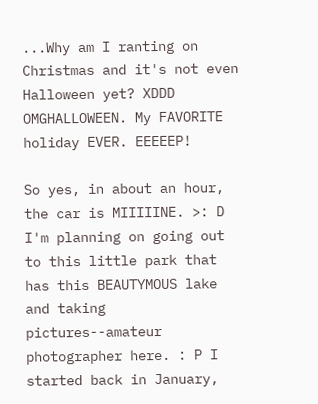...Why am I ranting on Christmas and it's not even Halloween yet? XDDD OMGHALLOWEEN. My FAVORITE holiday EVER. EEEEEP!

So yes, in about an hour, the car is MIIIIINE. >: D I'm planning on going out to this little park that has this BEAUTYMOUS lake and taking pictures--amateur photographer here. : P I started back in January,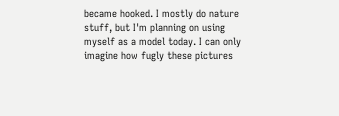became hooked. I mostly do nature stuff, but I'm planning on using myself as a model today. I can only imagine how fugly these pictures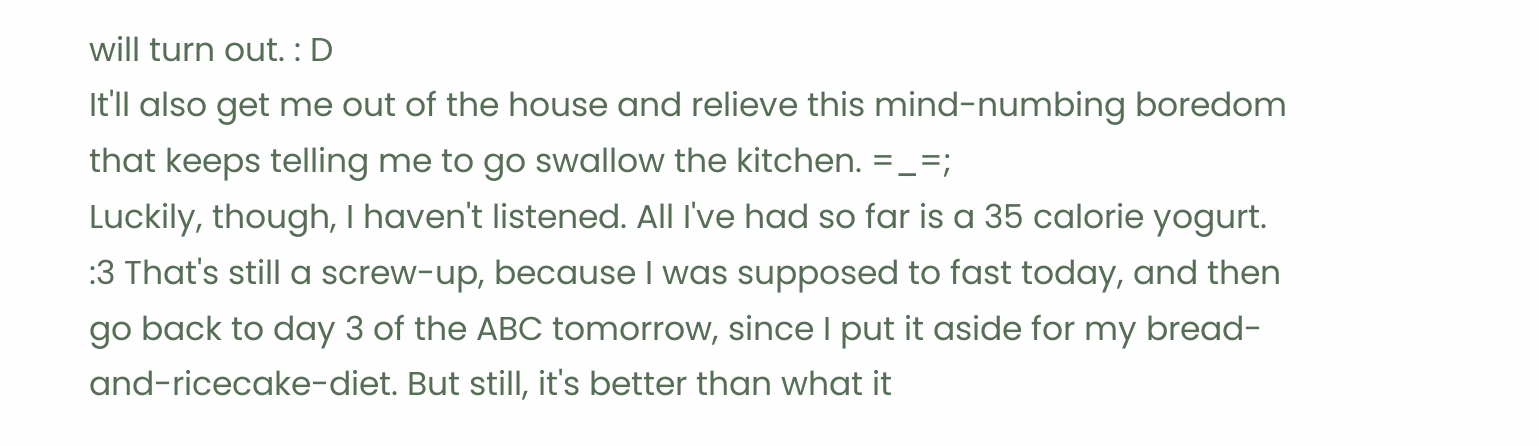will turn out. : D
It'll also get me out of the house and relieve this mind-numbing boredom that keeps telling me to go swallow the kitchen. =_=;
Luckily, though, I haven't listened. All I've had so far is a 35 calorie yogurt. :3 That's still a screw-up, because I was supposed to fast today, and then go back to day 3 of the ABC tomorrow, since I put it aside for my bread-and-ricecake-diet. But still, it's better than what it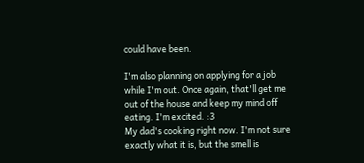could have been.

I'm also planning on applying for a job while I'm out. Once again, that'll get me out of the house and keep my mind off eating. I'm excited. :3
My dad's cooking right now. I'm not sure exactly what it is, but the smell is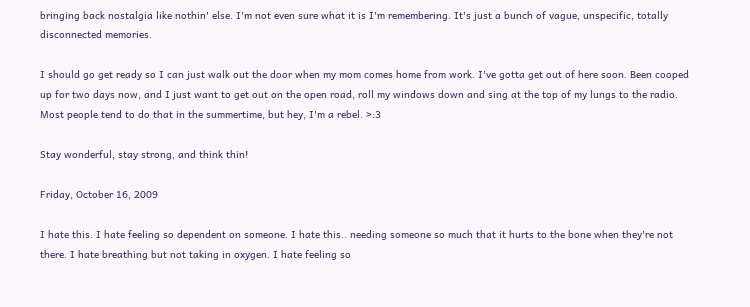bringing back nostalgia like nothin' else. I'm not even sure what it is I'm remembering. It's just a bunch of vague, unspecific, totally disconnected memories.

I should go get ready so I can just walk out the door when my mom comes home from work. I've gotta get out of here soon. Been cooped up for two days now, and I just want to get out on the open road, roll my windows down and sing at the top of my lungs to the radio. Most people tend to do that in the summertime, but hey, I'm a rebel. >:3

Stay wonderful, stay strong, and think thin!

Friday, October 16, 2009

I hate this. I hate feeling so dependent on someone. I hate this.. needing someone so much that it hurts to the bone when they're not there. I hate breathing but not taking in oxygen. I hate feeling so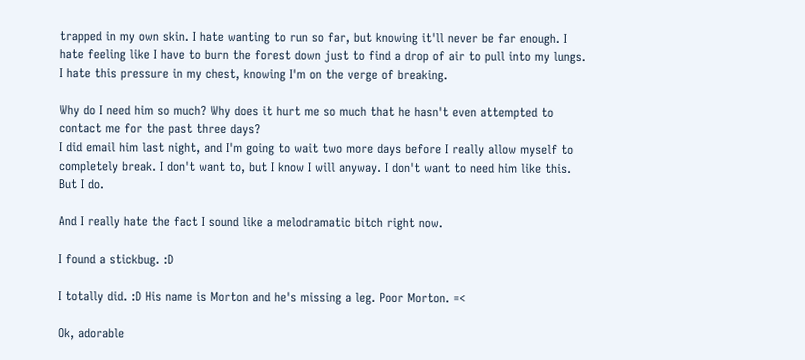trapped in my own skin. I hate wanting to run so far, but knowing it'll never be far enough. I hate feeling like I have to burn the forest down just to find a drop of air to pull into my lungs. I hate this pressure in my chest, knowing I'm on the verge of breaking.

Why do I need him so much? Why does it hurt me so much that he hasn't even attempted to contact me for the past three days?
I did email him last night, and I'm going to wait two more days before I really allow myself to completely break. I don't want to, but I know I will anyway. I don't want to need him like this. But I do.

And I really hate the fact I sound like a melodramatic bitch right now.

I found a stickbug. :D

I totally did. :D His name is Morton and he's missing a leg. Poor Morton. =<

Ok, adorable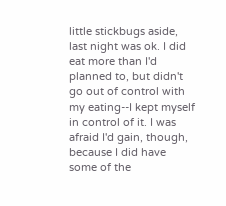little stickbugs aside, last night was ok. I did eat more than I'd planned to, but didn't go out of control with my eating--I kept myself in control of it. I was afraid I'd gain, though, because I did have some of the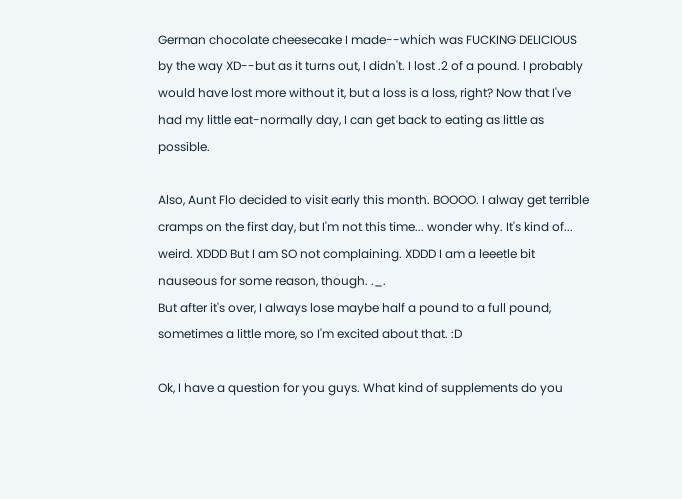German chocolate cheesecake I made--which was FUCKING DELICIOUS by the way XD--but as it turns out, I didn't. I lost .2 of a pound. I probably would have lost more without it, but a loss is a loss, right? Now that I've had my little eat-normally day, I can get back to eating as little as possible.

Also, Aunt Flo decided to visit early this month. BOOOO. I alway get terrible cramps on the first day, but I'm not this time... wonder why. It's kind of... weird. XDDD But I am SO not complaining. XDDD I am a leeetle bit nauseous for some reason, though. ._.
But after it's over, I always lose maybe half a pound to a full pound, sometimes a little more, so I'm excited about that. :D

Ok, I have a question for you guys. What kind of supplements do you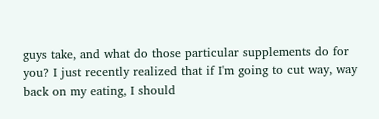guys take, and what do those particular supplements do for you? I just recently realized that if I'm going to cut way, way back on my eating, I should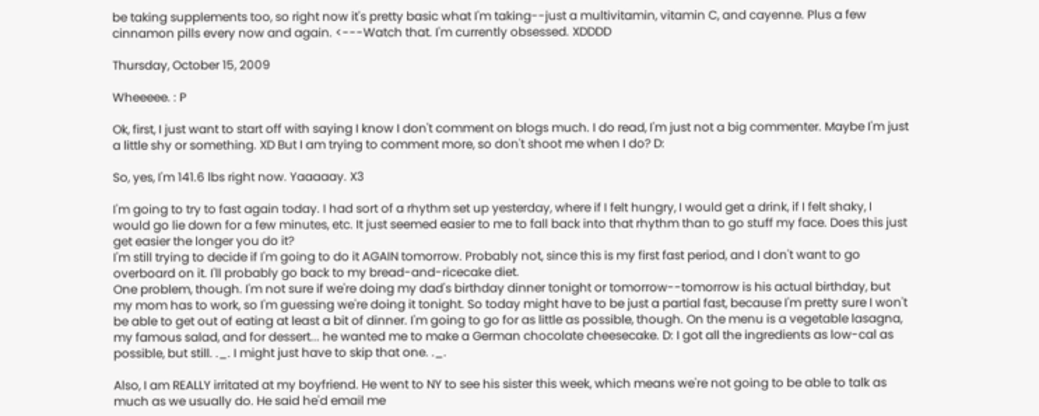be taking supplements too, so right now it's pretty basic what I'm taking--just a multivitamin, vitamin C, and cayenne. Plus a few cinnamon pills every now and again. <---Watch that. I'm currently obsessed. XDDDD

Thursday, October 15, 2009

Wheeeee. : P

Ok, first, I just want to start off with saying I know I don't comment on blogs much. I do read, I'm just not a big commenter. Maybe I'm just a little shy or something. XD But I am trying to comment more, so don't shoot me when I do? D:

So, yes, I'm 141.6 lbs right now. Yaaaaay. X3

I'm going to try to fast again today. I had sort of a rhythm set up yesterday, where if I felt hungry, I would get a drink, if I felt shaky, I would go lie down for a few minutes, etc. It just seemed easier to me to fall back into that rhythm than to go stuff my face. Does this just get easier the longer you do it?
I'm still trying to decide if I'm going to do it AGAIN tomorrow. Probably not, since this is my first fast period, and I don't want to go overboard on it. I'll probably go back to my bread-and-ricecake diet.
One problem, though. I'm not sure if we're doing my dad's birthday dinner tonight or tomorrow--tomorrow is his actual birthday, but my mom has to work, so I'm guessing we're doing it tonight. So today might have to be just a partial fast, because I'm pretty sure I won't be able to get out of eating at least a bit of dinner. I'm going to go for as little as possible, though. On the menu is a vegetable lasagna, my famous salad, and for dessert... he wanted me to make a German chocolate cheesecake. D: I got all the ingredients as low-cal as possible, but still. ._. I might just have to skip that one. ._.

Also, I am REALLY irritated at my boyfriend. He went to NY to see his sister this week, which means we're not going to be able to talk as much as we usually do. He said he'd email me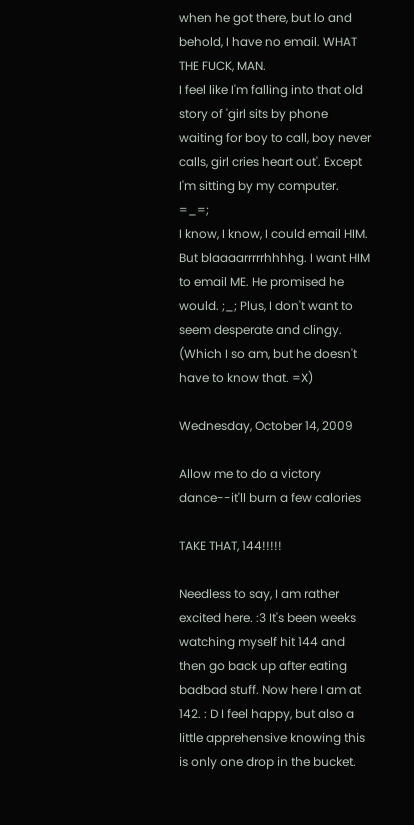when he got there, but lo and behold, I have no email. WHAT THE FUCK, MAN.
I feel like I'm falling into that old story of 'girl sits by phone waiting for boy to call, boy never calls, girl cries heart out'. Except I'm sitting by my computer. =_=;
I know, I know, I could email HIM. But blaaaarrrrrhhhhg. I want HIM to email ME. He promised he would. ;_; Plus, I don't want to seem desperate and clingy. (Which I so am, but he doesn't have to know that. =X)

Wednesday, October 14, 2009

Allow me to do a victory dance--it'll burn a few calories

TAKE THAT, 144!!!!!

Needless to say, I am rather excited here. :3 It's been weeks watching myself hit 144 and then go back up after eating badbad stuff. Now here I am at 142. : D I feel happy, but also a little apprehensive knowing this is only one drop in the bucket.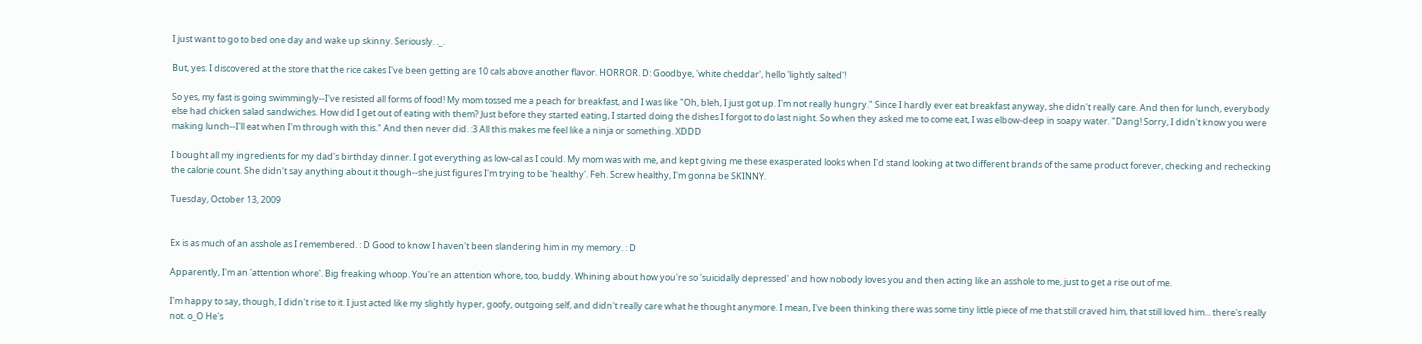I just want to go to bed one day and wake up skinny. Seriously. ._.

But, yes. I discovered at the store that the rice cakes I've been getting are 10 cals above another flavor. HORROR. D: Goodbye, 'white cheddar', hello 'lightly salted'!

So yes, my fast is going swimmingly--I've resisted all forms of food! My mom tossed me a peach for breakfast, and I was like "Oh, bleh, I just got up. I'm not really hungry." Since I hardly ever eat breakfast anyway, she didn't really care. And then for lunch, everybody else had chicken salad sandwiches. How did I get out of eating with them? Just before they started eating, I started doing the dishes I forgot to do last night. So when they asked me to come eat, I was elbow-deep in soapy water. "Dang! Sorry, I didn't know you were making lunch--I'll eat when I'm through with this." And then never did. :3 All this makes me feel like a ninja or something. XDDD

I bought all my ingredients for my dad's birthday dinner. I got everything as low-cal as I could. My mom was with me, and kept giving me these exasperated looks when I'd stand looking at two different brands of the same product forever, checking and rechecking the calorie count. She didn't say anything about it though--she just figures I'm trying to be 'healthy'. Feh. Screw healthy, I'm gonna be SKINNY.

Tuesday, October 13, 2009


Ex is as much of an asshole as I remembered. : D Good to know I haven't been slandering him in my memory. : D

Apparently, I'm an 'attention whore'. Big freaking whoop. You're an attention whore, too, buddy. Whining about how you're so 'suicidally depressed' and how nobody loves you and then acting like an asshole to me, just to get a rise out of me.

I'm happy to say, though, I didn't rise to it. I just acted like my slightly hyper, goofy, outgoing self, and didn't really care what he thought anymore. I mean, I've been thinking there was some tiny little piece of me that still craved him, that still loved him... there's really not. o_O He's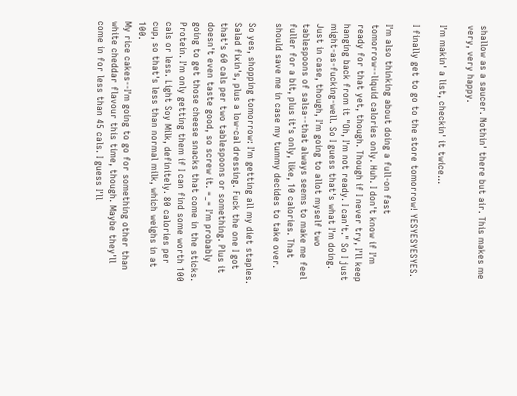shallow as a saucer. Nothin' there but air. This makes me very, very happy.

I'm makin' a list, checkin' it twice...

I finally get to go to the store tomorrow! YESYESYESYES.

I'm also thinking about doing a full-on fast tomorrow--liquid calories only. Huh. I don't know if I'm ready for that yet, though. Though if I never try, I'll keep hanging back from it "Oh, I'm not ready. I can't." So I just might-as-fucking-well. So I guess that's what I'm doing. Just in case, though, I'm going to allot myself two tablespoons of salsa--that always seems to make me feel fuller for a bit, plus it's only, like, 10 calories. That should save me in case my tummy decides to take over.

So yes, shopping tomorrow: I'm getting all my diet staples. Salad fixin's, plus a low-cal dressing. Fuck the one I got that's 60 cals per two tablespoons or something. Plus it doesn't even taste good, so screw it. =_= I'm probably going to get those cheese snacks that come in the sticks. Protein. I'm only getting them if I can find some worth 100 cals or less. Light Soy Milk, definitely. 80 calories per cup, so that's less than normal milk, which weighs in at 100.
My rice cakes--I'm going to go for something other than white cheddar flavour this time, though. Maybe they'll come in for less than 45 cals. I guess I'll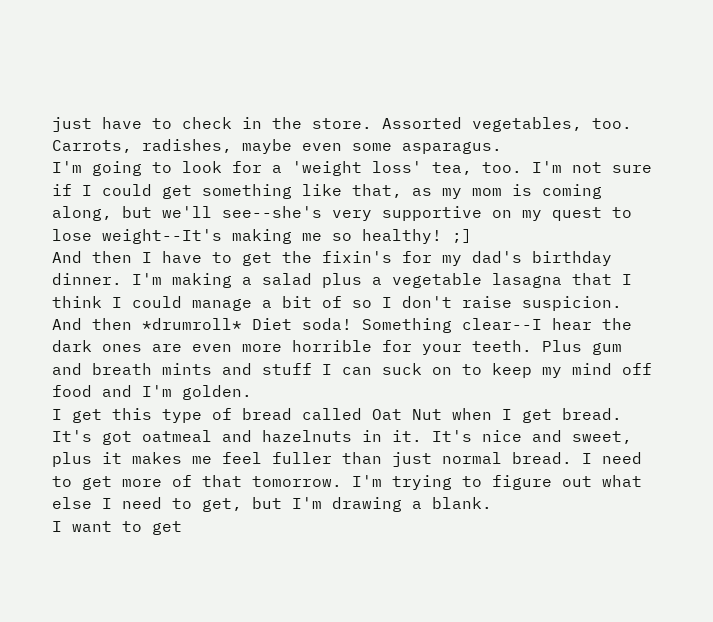just have to check in the store. Assorted vegetables, too. Carrots, radishes, maybe even some asparagus.
I'm going to look for a 'weight loss' tea, too. I'm not sure if I could get something like that, as my mom is coming along, but we'll see--she's very supportive on my quest to lose weight--It's making me so healthy! ;]
And then I have to get the fixin's for my dad's birthday dinner. I'm making a salad plus a vegetable lasagna that I think I could manage a bit of so I don't raise suspicion.
And then *drumroll* Diet soda! Something clear--I hear the dark ones are even more horrible for your teeth. Plus gum and breath mints and stuff I can suck on to keep my mind off food and I'm golden.
I get this type of bread called Oat Nut when I get bread. It's got oatmeal and hazelnuts in it. It's nice and sweet, plus it makes me feel fuller than just normal bread. I need to get more of that tomorrow. I'm trying to figure out what else I need to get, but I'm drawing a blank.
I want to get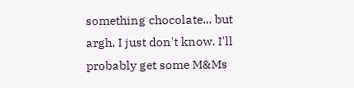something chocolate... but argh, I just don't know. I'll probably get some M&Ms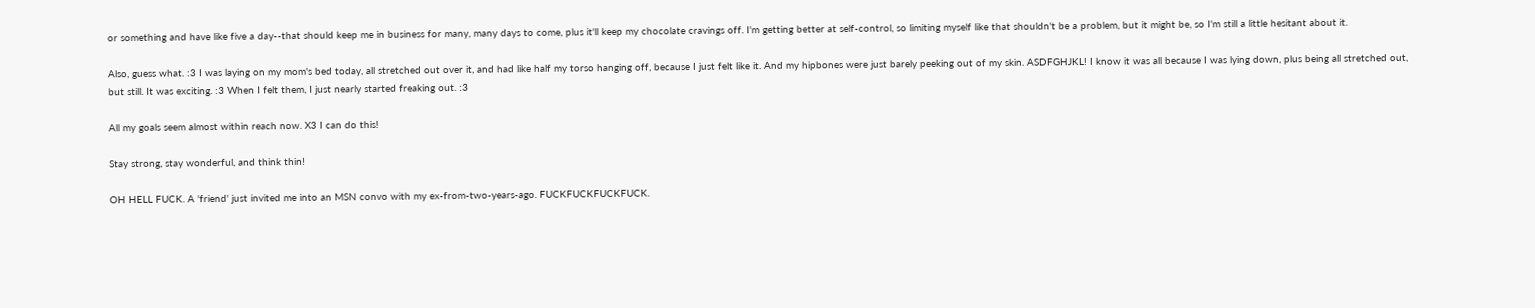or something and have like five a day--that should keep me in business for many, many days to come, plus it'll keep my chocolate cravings off. I'm getting better at self-control, so limiting myself like that shouldn't be a problem, but it might be, so I'm still a little hesitant about it.

Also, guess what. :3 I was laying on my mom's bed today, all stretched out over it, and had like half my torso hanging off, because I just felt like it. And my hipbones were just barely peeking out of my skin. ASDFGHJKL! I know it was all because I was lying down, plus being all stretched out, but still. It was exciting. :3 When I felt them, I just nearly started freaking out. :3

All my goals seem almost within reach now. X3 I can do this!

Stay strong, stay wonderful, and think thin!

OH HELL FUCK. A 'friend' just invited me into an MSN convo with my ex-from-two-years-ago. FUCKFUCKFUCKFUCK.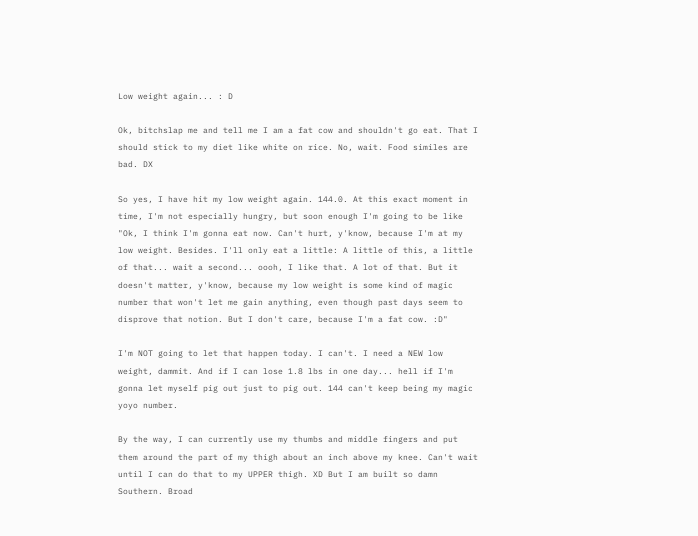Low weight again... : D

Ok, bitchslap me and tell me I am a fat cow and shouldn't go eat. That I should stick to my diet like white on rice. No, wait. Food similes are bad. DX

So yes, I have hit my low weight again. 144.0. At this exact moment in time, I'm not especially hungry, but soon enough I'm going to be like
"Ok, I think I'm gonna eat now. Can't hurt, y'know, because I'm at my low weight. Besides. I'll only eat a little: A little of this, a little of that... wait a second... oooh, I like that. A lot of that. But it doesn't matter, y'know, because my low weight is some kind of magic number that won't let me gain anything, even though past days seem to disprove that notion. But I don't care, because I'm a fat cow. :D"

I'm NOT going to let that happen today. I can't. I need a NEW low weight, dammit. And if I can lose 1.8 lbs in one day... hell if I'm gonna let myself pig out just to pig out. 144 can't keep being my magic yoyo number.

By the way, I can currently use my thumbs and middle fingers and put them around the part of my thigh about an inch above my knee. Can't wait until I can do that to my UPPER thigh. XD But I am built so damn Southern. Broad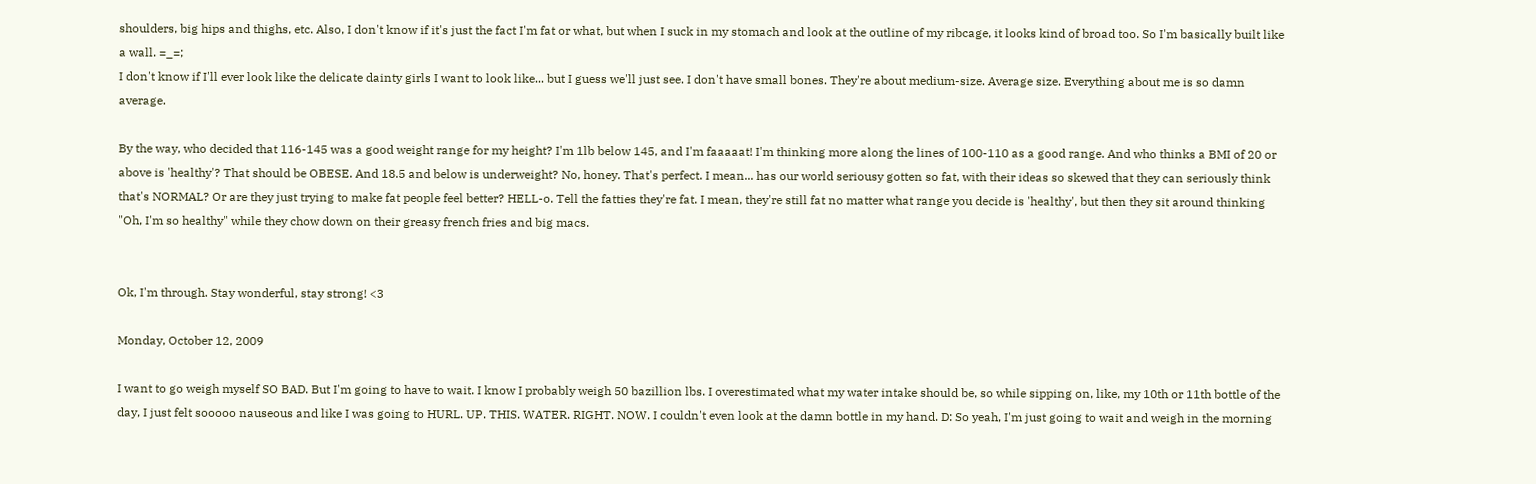shoulders, big hips and thighs, etc. Also, I don't know if it's just the fact I'm fat or what, but when I suck in my stomach and look at the outline of my ribcage, it looks kind of broad too. So I'm basically built like a wall. =_=;
I don't know if I'll ever look like the delicate dainty girls I want to look like... but I guess we'll just see. I don't have small bones. They're about medium-size. Average size. Everything about me is so damn average.

By the way, who decided that 116-145 was a good weight range for my height? I'm 1lb below 145, and I'm faaaaat! I'm thinking more along the lines of 100-110 as a good range. And who thinks a BMI of 20 or above is 'healthy'? That should be OBESE. And 18.5 and below is underweight? No, honey. That's perfect. I mean... has our world seriousy gotten so fat, with their ideas so skewed that they can seriously think that's NORMAL? Or are they just trying to make fat people feel better? HELL-o. Tell the fatties they're fat. I mean, they're still fat no matter what range you decide is 'healthy', but then they sit around thinking "Oh, I'm so healthy" while they chow down on their greasy french fries and big macs.


Ok, I'm through. Stay wonderful, stay strong! <3

Monday, October 12, 2009

I want to go weigh myself SO BAD. But I'm going to have to wait. I know I probably weigh 50 bazillion lbs. I overestimated what my water intake should be, so while sipping on, like, my 10th or 11th bottle of the day, I just felt sooooo nauseous and like I was going to HURL. UP. THIS. WATER. RIGHT. NOW. I couldn't even look at the damn bottle in my hand. D: So yeah, I'm just going to wait and weigh in the morning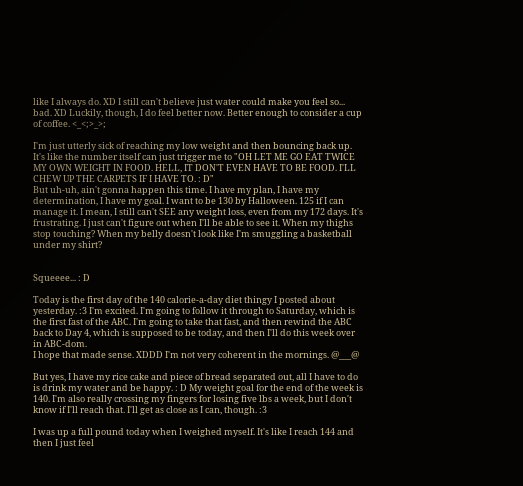like I always do. XD I still can't believe just water could make you feel so... bad. XD Luckily, though, I do feel better now. Better enough to consider a cup of coffee. <_<;>_>;

I'm just utterly sick of reaching my low weight and then bouncing back up. It's like the number itself can just trigger me to "OH LET ME GO EAT TWICE MY OWN WEIGHT IN FOOD. HELL, IT DON'T EVEN HAVE TO BE FOOD. I'LL CHEW UP THE CARPETS IF I HAVE TO. : D"
But uh-uh, ain't gonna happen this time. I have my plan, I have my determination, I have my goal. I want to be 130 by Halloween. 125 if I can manage it. I mean, I still can't SEE any weight loss, even from my 172 days. It's frustrating. I just can't figure out when I'll be able to see it. When my thighs stop touching? When my belly doesn't look like I'm smuggling a basketball under my shirt?


Squeeee... : D

Today is the first day of the 140 calorie-a-day diet thingy I posted about yesterday. :3 I'm excited. I'm going to follow it through to Saturday, which is the first fast of the ABC. I'm going to take that fast, and then rewind the ABC back to Day 4, which is supposed to be today, and then I'll do this week over in ABC-dom.
I hope that made sense. XDDD I'm not very coherent in the mornings. @___@

But yes, I have my rice cake and piece of bread separated out, all I have to do is drink my water and be happy. : D My weight goal for the end of the week is 140. I'm also really crossing my fingers for losing five lbs a week, but I don't know if I'll reach that. I'll get as close as I can, though. :3

I was up a full pound today when I weighed myself. It's like I reach 144 and then I just feel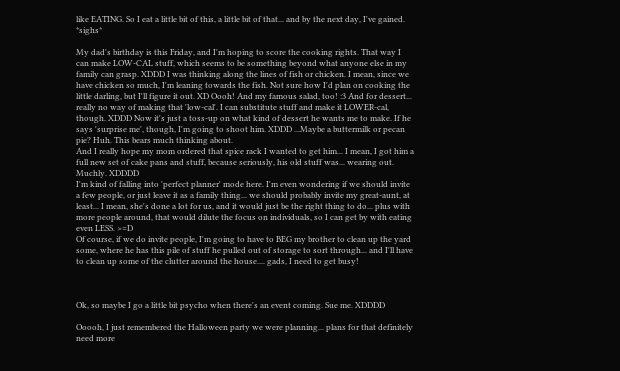like EATING. So I eat a little bit of this, a little bit of that... and by the next day, I've gained. *sighs*

My dad's birthday is this Friday, and I'm hoping to score the cooking rights. That way I can make LOW-CAL stuff, which seems to be something beyond what anyone else in my family can grasp. XDDD I was thinking along the lines of fish or chicken. I mean, since we have chicken so much, I'm leaning towards the fish. Not sure how I'd plan on cooking the little darling, but I'll figure it out. XD Oooh! And my famous salad, too! :3 And for dessert... really no way of making that 'low-cal'. I can substitute stuff and make it LOWER-cal, though. XDDD Now it's just a toss-up on what kind of dessert he wants me to make. If he says 'surprise me', though, I'm going to shoot him. XDDD ...Maybe a buttermilk or pecan pie? Huh. This bears much thinking about.
And I really hope my mom ordered that spice rack I wanted to get him... I mean, I got him a full new set of cake pans and stuff, because seriously, his old stuff was... wearing out. Muchly. XDDDD
I'm kind of falling into 'perfect planner' mode here. I'm even wondering if we should invite a few people, or just leave it as a family thing... we should probably invite my great-aunt, at least... I mean, she's done a lot for us, and it would just be the right thing to do... plus with more people around, that would dilute the focus on individuals, so I can get by with eating even LESS. >=D
Of course, if we do invite people, I'm going to have to BEG my brother to clean up the yard some, where he has this pile of stuff he pulled out of storage to sort through... and I'll have to clean up some of the clutter around the house.... gads, I need to get busy!



Ok, so maybe I go a little bit psycho when there's an event coming. Sue me. XDDDD

Ooooh, I just remembered the Halloween party we were planning... plans for that definitely need more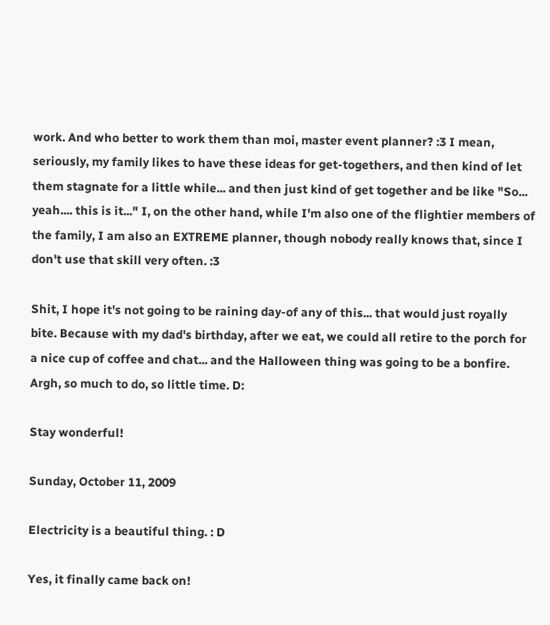work. And who better to work them than moi, master event planner? :3 I mean, seriously, my family likes to have these ideas for get-togethers, and then kind of let them stagnate for a little while... and then just kind of get together and be like "So... yeah.... this is it..." I, on the other hand, while I'm also one of the flightier members of the family, I am also an EXTREME planner, though nobody really knows that, since I don't use that skill very often. :3

Shit, I hope it's not going to be raining day-of any of this... that would just royally bite. Because with my dad's birthday, after we eat, we could all retire to the porch for a nice cup of coffee and chat... and the Halloween thing was going to be a bonfire. Argh, so much to do, so little time. D:

Stay wonderful!

Sunday, October 11, 2009

Electricity is a beautiful thing. : D

Yes, it finally came back on!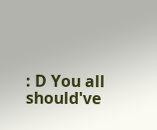: D You all should've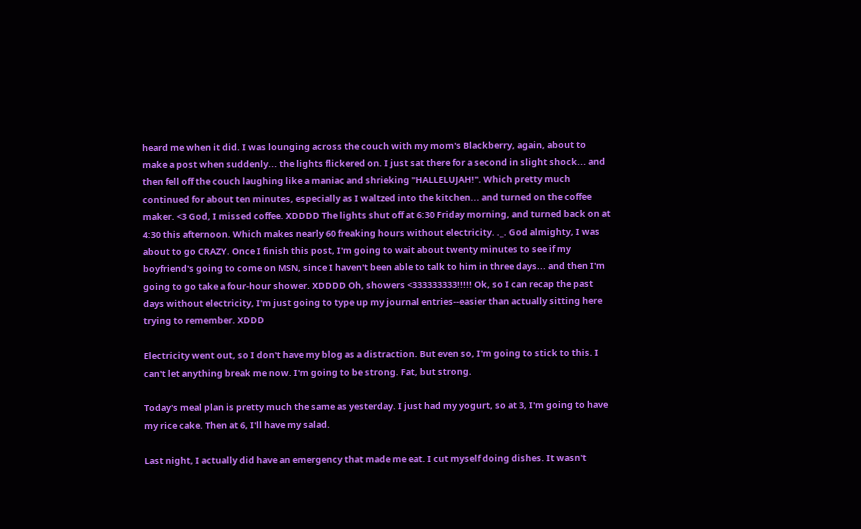heard me when it did. I was lounging across the couch with my mom's Blackberry, again, about to make a post when suddenly... the lights flickered on. I just sat there for a second in slight shock... and then fell off the couch laughing like a maniac and shrieking "HALLELUJAH!". Which pretty much continued for about ten minutes, especially as I waltzed into the kitchen... and turned on the coffee maker. <3 God, I missed coffee. XDDDD The lights shut off at 6:30 Friday morning, and turned back on at 4:30 this afternoon. Which makes nearly 60 freaking hours without electricity. ._. God almighty, I was about to go CRAZY. Once I finish this post, I'm going to wait about twenty minutes to see if my boyfriend's going to come on MSN, since I haven't been able to talk to him in three days... and then I'm going to go take a four-hour shower. XDDDD Oh, showers <333333333!!!!! Ok, so I can recap the past days without electricity, I'm just going to type up my journal entries--easier than actually sitting here trying to remember. XDDD

Electricity went out, so I don't have my blog as a distraction. But even so, I'm going to stick to this. I can't let anything break me now. I'm going to be strong. Fat, but strong.

Today's meal plan is pretty much the same as yesterday. I just had my yogurt, so at 3, I'm going to have my rice cake. Then at 6, I'll have my salad.

Last night, I actually did have an emergency that made me eat. I cut myself doing dishes. It wasn't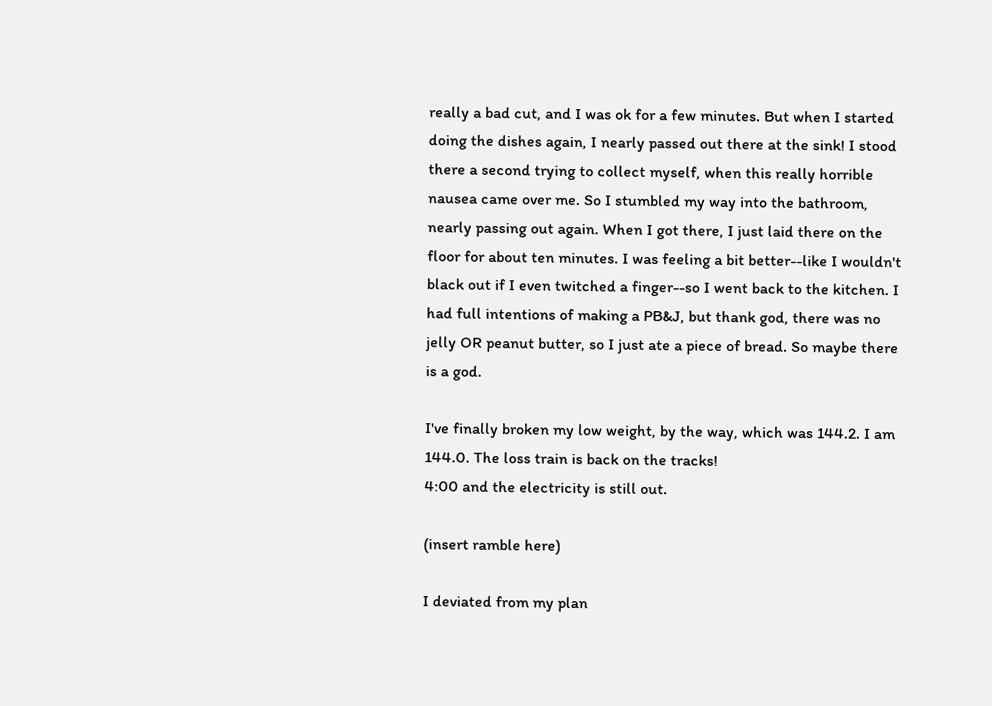really a bad cut, and I was ok for a few minutes. But when I started doing the dishes again, I nearly passed out there at the sink! I stood there a second trying to collect myself, when this really horrible nausea came over me. So I stumbled my way into the bathroom, nearly passing out again. When I got there, I just laid there on the floor for about ten minutes. I was feeling a bit better--like I wouldn't black out if I even twitched a finger--so I went back to the kitchen. I had full intentions of making a PB&J, but thank god, there was no jelly OR peanut butter, so I just ate a piece of bread. So maybe there is a god.

I've finally broken my low weight, by the way, which was 144.2. I am 144.0. The loss train is back on the tracks!
4:00 and the electricity is still out.

(insert ramble here)

I deviated from my plan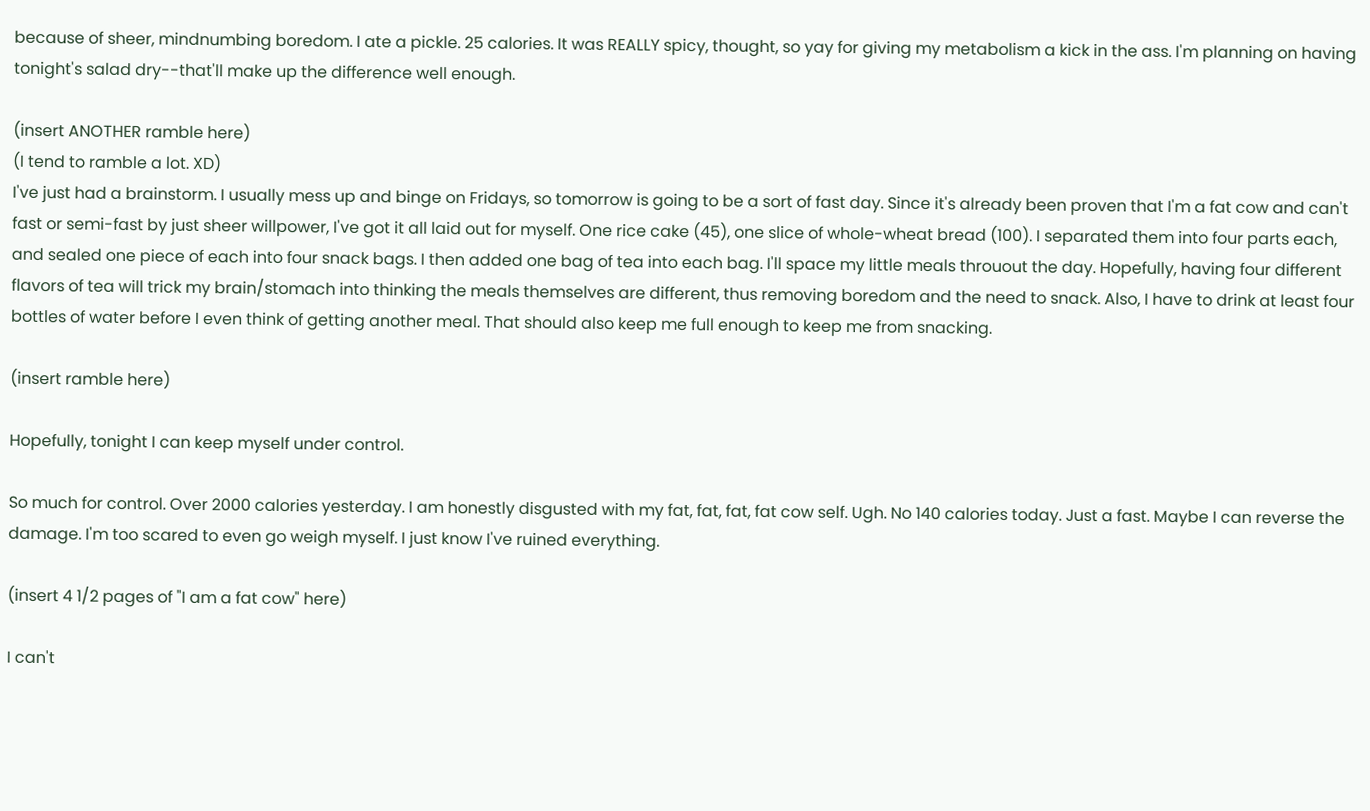because of sheer, mindnumbing boredom. I ate a pickle. 25 calories. It was REALLY spicy, thought, so yay for giving my metabolism a kick in the ass. I'm planning on having tonight's salad dry--that'll make up the difference well enough.

(insert ANOTHER ramble here)
(I tend to ramble a lot. XD)
I've just had a brainstorm. I usually mess up and binge on Fridays, so tomorrow is going to be a sort of fast day. Since it's already been proven that I'm a fat cow and can't fast or semi-fast by just sheer willpower, I've got it all laid out for myself. One rice cake (45), one slice of whole-wheat bread (100). I separated them into four parts each, and sealed one piece of each into four snack bags. I then added one bag of tea into each bag. I'll space my little meals throuout the day. Hopefully, having four different flavors of tea will trick my brain/stomach into thinking the meals themselves are different, thus removing boredom and the need to snack. Also, I have to drink at least four bottles of water before I even think of getting another meal. That should also keep me full enough to keep me from snacking.

(insert ramble here)

Hopefully, tonight I can keep myself under control.

So much for control. Over 2000 calories yesterday. I am honestly disgusted with my fat, fat, fat, fat cow self. Ugh. No 140 calories today. Just a fast. Maybe I can reverse the damage. I'm too scared to even go weigh myself. I just know I've ruined everything.

(insert 4 1/2 pages of "I am a fat cow" here)

I can't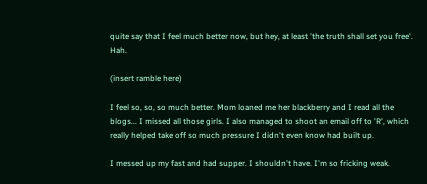quite say that I feel much better now, but hey, at least 'the truth shall set you free'. Hah.

(insert ramble here)

I feel so, so, so much better. Mom loaned me her blackberry and I read all the blogs... I missed all those girls. I also managed to shoot an email off to 'R', which really helped take off so much pressure I didn't even know had built up.

I messed up my fast and had supper. I shouldn't have. I'm so fricking weak.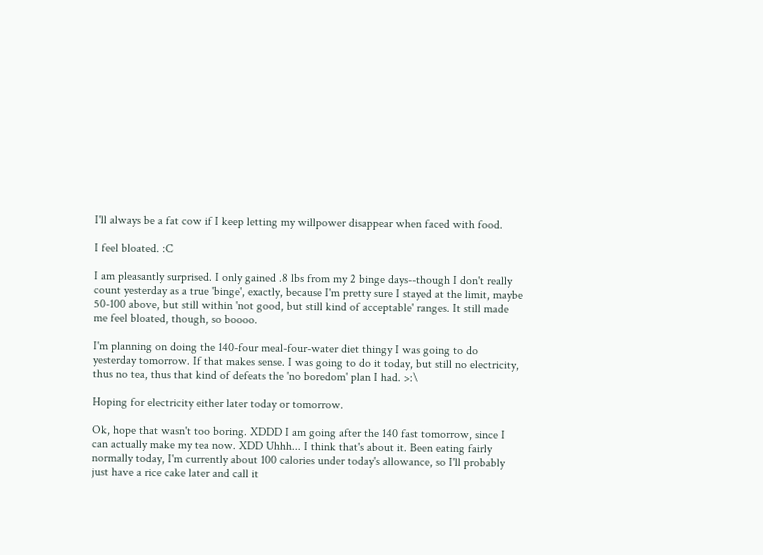I'll always be a fat cow if I keep letting my willpower disappear when faced with food.

I feel bloated. :C

I am pleasantly surprised. I only gained .8 lbs from my 2 binge days--though I don't really count yesterday as a true 'binge', exactly, because I'm pretty sure I stayed at the limit, maybe 50-100 above, but still within 'not good, but still kind of acceptable' ranges. It still made me feel bloated, though, so boooo.

I'm planning on doing the 140-four meal-four-water diet thingy I was going to do yesterday tomorrow. If that makes sense. I was going to do it today, but still no electricity, thus no tea, thus that kind of defeats the 'no boredom' plan I had. >:\

Hoping for electricity either later today or tomorrow.

Ok, hope that wasn't too boring. XDDD I am going after the 140 fast tomorrow, since I can actually make my tea now. XDD Uhhh... I think that's about it. Been eating fairly normally today, I'm currently about 100 calories under today's allowance, so I'll probably just have a rice cake later and call it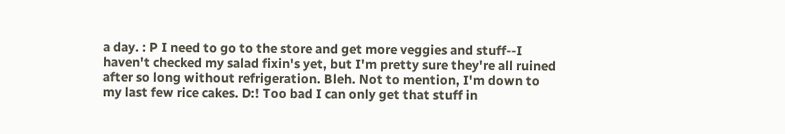a day. : P I need to go to the store and get more veggies and stuff--I haven't checked my salad fixin's yet, but I'm pretty sure they're all ruined after so long without refrigeration. Bleh. Not to mention, I'm down to my last few rice cakes. D:! Too bad I can only get that stuff in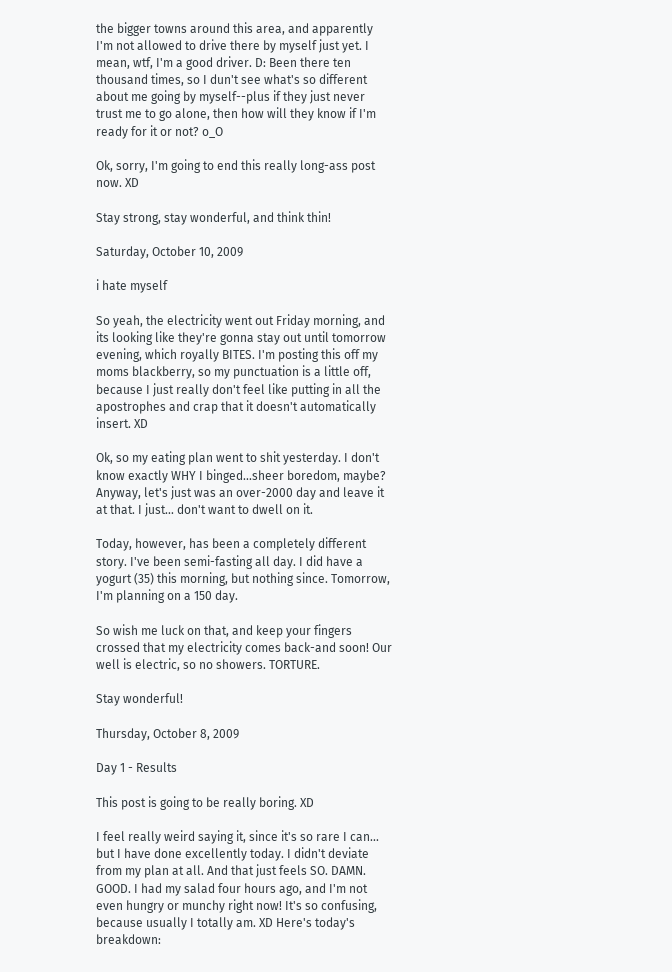the bigger towns around this area, and apparently I'm not allowed to drive there by myself just yet. I mean, wtf, I'm a good driver. D: Been there ten thousand times, so I dun't see what's so different about me going by myself--plus if they just never trust me to go alone, then how will they know if I'm ready for it or not? o_O

Ok, sorry, I'm going to end this really long-ass post now. XD

Stay strong, stay wonderful, and think thin!

Saturday, October 10, 2009

i hate myself

So yeah, the electricity went out Friday morning, and its looking like they're gonna stay out until tomorrow evening, which royally BITES. I'm posting this off my moms blackberry, so my punctuation is a little off, because I just really don't feel like putting in all the apostrophes and crap that it doesn't automatically insert. XD

Ok, so my eating plan went to shit yesterday. I don't know exactly WHY I binged...sheer boredom, maybe? Anyway, let's just was an over-2000 day and leave it at that. I just... don't want to dwell on it.

Today, however, has been a completely different story. I've been semi-fasting all day. I did have a yogurt (35) this morning, but nothing since. Tomorrow, I'm planning on a 150 day.

So wish me luck on that, and keep your fingers crossed that my electricity comes back-and soon! Our well is electric, so no showers. TORTURE.

Stay wonderful!

Thursday, October 8, 2009

Day 1 - Results

This post is going to be really boring. XD

I feel really weird saying it, since it's so rare I can... but I have done excellently today. I didn't deviate from my plan at all. And that just feels SO. DAMN. GOOD. I had my salad four hours ago, and I'm not even hungry or munchy right now! It's so confusing, because usually I totally am. XD Here's today's breakdown: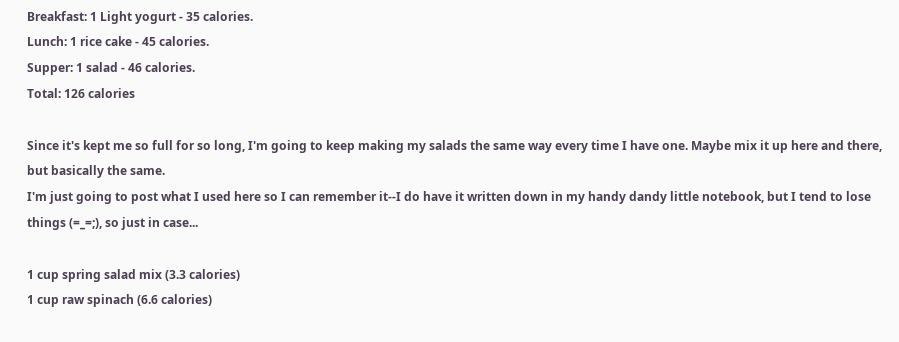Breakfast: 1 Light yogurt - 35 calories.
Lunch: 1 rice cake - 45 calories.
Supper: 1 salad - 46 calories.
Total: 126 calories

Since it's kept me so full for so long, I'm going to keep making my salads the same way every time I have one. Maybe mix it up here and there, but basically the same.
I'm just going to post what I used here so I can remember it--I do have it written down in my handy dandy little notebook, but I tend to lose things (=_=;), so just in case...

1 cup spring salad mix (3.3 calories)
1 cup raw spinach (6.6 calories)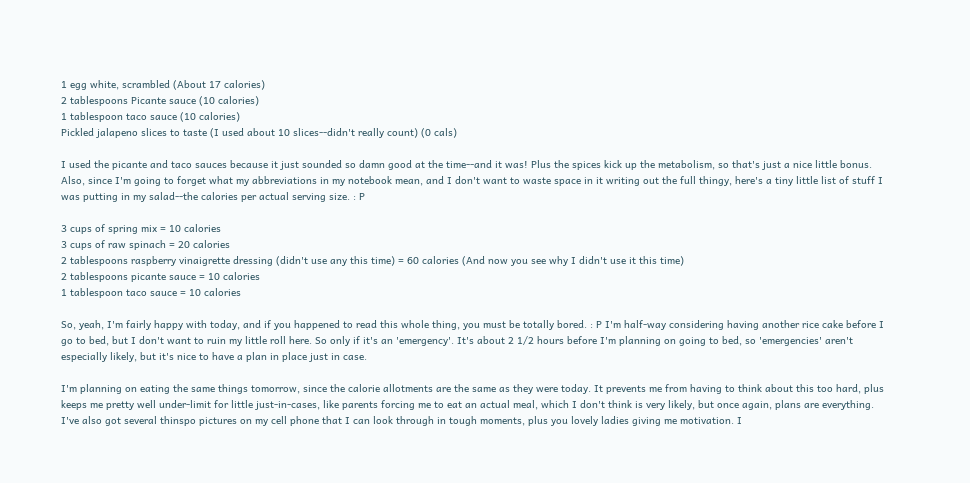1 egg white, scrambled (About 17 calories)
2 tablespoons Picante sauce (10 calories)
1 tablespoon taco sauce (10 calories)
Pickled jalapeno slices to taste (I used about 10 slices--didn't really count) (0 cals)

I used the picante and taco sauces because it just sounded so damn good at the time--and it was! Plus the spices kick up the metabolism, so that's just a nice little bonus.
Also, since I'm going to forget what my abbreviations in my notebook mean, and I don't want to waste space in it writing out the full thingy, here's a tiny little list of stuff I was putting in my salad--the calories per actual serving size. : P

3 cups of spring mix = 10 calories
3 cups of raw spinach = 20 calories
2 tablespoons raspberry vinaigrette dressing (didn't use any this time) = 60 calories (And now you see why I didn't use it this time)
2 tablespoons picante sauce = 10 calories
1 tablespoon taco sauce = 10 calories

So, yeah, I'm fairly happy with today, and if you happened to read this whole thing, you must be totally bored. : P I'm half-way considering having another rice cake before I go to bed, but I don't want to ruin my little roll here. So only if it's an 'emergency'. It's about 2 1/2 hours before I'm planning on going to bed, so 'emergencies' aren't especially likely, but it's nice to have a plan in place just in case.

I'm planning on eating the same things tomorrow, since the calorie allotments are the same as they were today. It prevents me from having to think about this too hard, plus keeps me pretty well under-limit for little just-in-cases, like parents forcing me to eat an actual meal, which I don't think is very likely, but once again, plans are everything. I've also got several thinspo pictures on my cell phone that I can look through in tough moments, plus you lovely ladies giving me motivation. I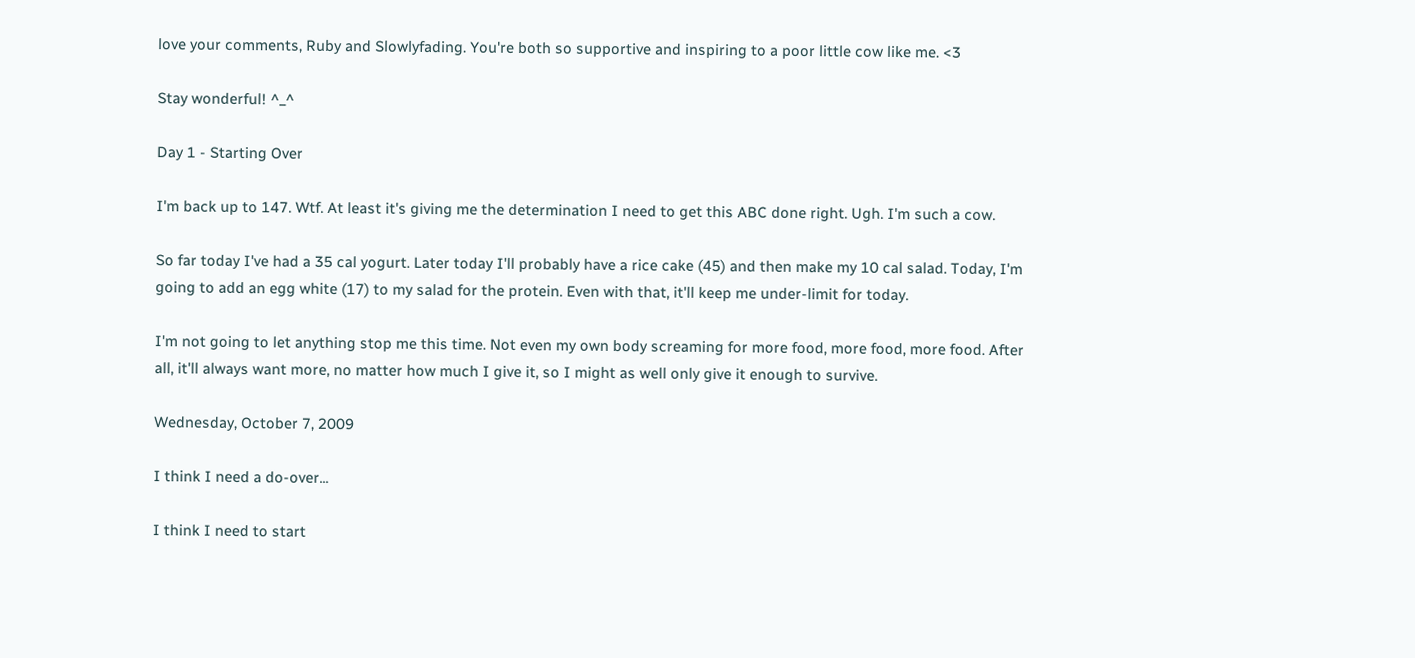love your comments, Ruby and Slowlyfading. You're both so supportive and inspiring to a poor little cow like me. <3

Stay wonderful! ^_^

Day 1 - Starting Over

I'm back up to 147. Wtf. At least it's giving me the determination I need to get this ABC done right. Ugh. I'm such a cow.

So far today I've had a 35 cal yogurt. Later today I'll probably have a rice cake (45) and then make my 10 cal salad. Today, I'm going to add an egg white (17) to my salad for the protein. Even with that, it'll keep me under-limit for today.

I'm not going to let anything stop me this time. Not even my own body screaming for more food, more food, more food. After all, it'll always want more, no matter how much I give it, so I might as well only give it enough to survive.

Wednesday, October 7, 2009

I think I need a do-over...

I think I need to start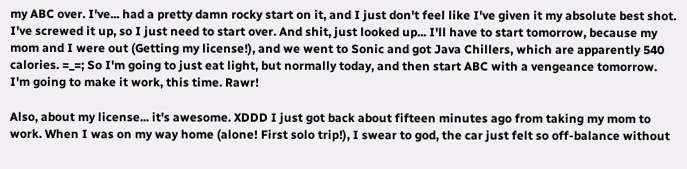my ABC over. I've... had a pretty damn rocky start on it, and I just don't feel like I've given it my absolute best shot. I've screwed it up, so I just need to start over. And shit, just looked up... I'll have to start tomorrow, because my mom and I were out (Getting my license!), and we went to Sonic and got Java Chillers, which are apparently 540 calories. =_=; So I'm going to just eat light, but normally today, and then start ABC with a vengeance tomorrow. I'm going to make it work, this time. Rawr!

Also, about my license... it's awesome. XDDD I just got back about fifteen minutes ago from taking my mom to work. When I was on my way home (alone! First solo trip!), I swear to god, the car just felt so off-balance without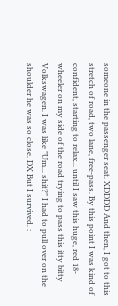someone in the passenger seat. XDDDD And then, I got to this stretch of road, two lane, free-pass. By this point I was kind of confident, starting to relax... until I saw this huge, red 18-wheeler on my side of the road trying to pass this itty bitty Volkswagen. I was like "Um... shit?" I had to pull over on the shoulder he was so close. DX But I survived. :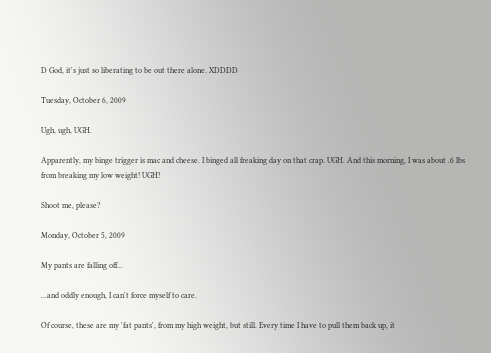D God, it's just so liberating to be out there alone. XDDDD

Tuesday, October 6, 2009

Ugh, ugh, UGH.

Apparently, my binge trigger is mac and cheese. I binged all freaking day on that crap. UGH. And this morning, I was about .6 lbs from breaking my low weight! UGH!

Shoot me, please?

Monday, October 5, 2009

My pants are falling off...

...and oddly enough, I can't force myself to care.

Of course, these are my 'fat pants', from my high weight, but still. Every time I have to pull them back up, it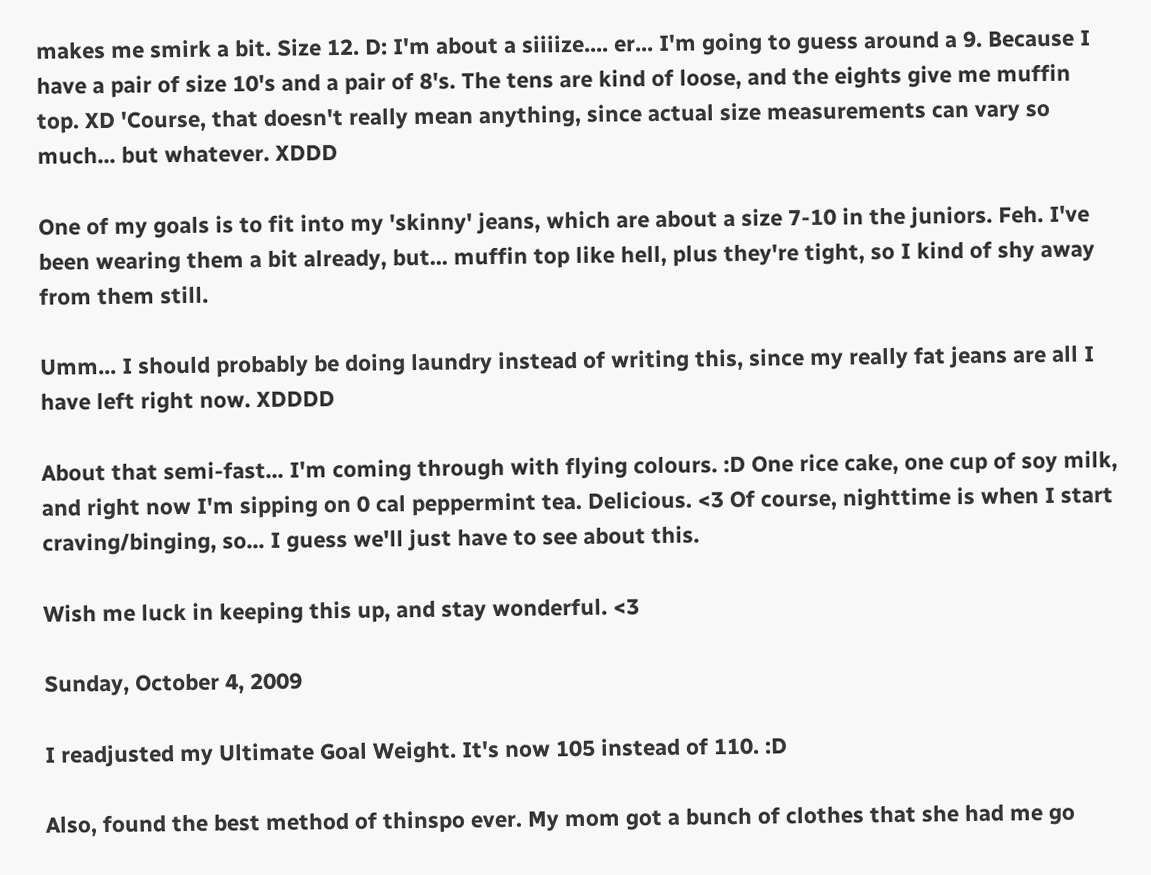makes me smirk a bit. Size 12. D: I'm about a siiiize.... er... I'm going to guess around a 9. Because I have a pair of size 10's and a pair of 8's. The tens are kind of loose, and the eights give me muffin top. XD 'Course, that doesn't really mean anything, since actual size measurements can vary so much... but whatever. XDDD

One of my goals is to fit into my 'skinny' jeans, which are about a size 7-10 in the juniors. Feh. I've been wearing them a bit already, but... muffin top like hell, plus they're tight, so I kind of shy away from them still.

Umm... I should probably be doing laundry instead of writing this, since my really fat jeans are all I have left right now. XDDDD

About that semi-fast... I'm coming through with flying colours. :D One rice cake, one cup of soy milk, and right now I'm sipping on 0 cal peppermint tea. Delicious. <3 Of course, nighttime is when I start craving/binging, so... I guess we'll just have to see about this.

Wish me luck in keeping this up, and stay wonderful. <3

Sunday, October 4, 2009

I readjusted my Ultimate Goal Weight. It's now 105 instead of 110. :D

Also, found the best method of thinspo ever. My mom got a bunch of clothes that she had me go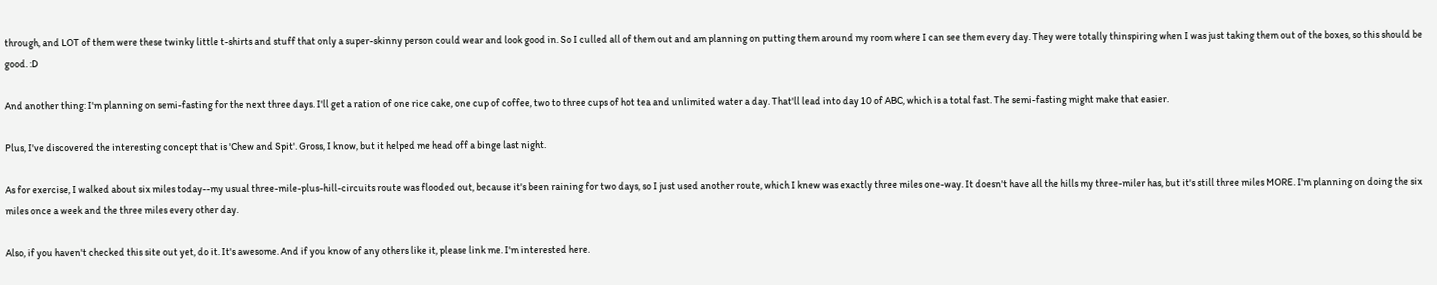through, and LOT of them were these twinky little t-shirts and stuff that only a super-skinny person could wear and look good in. So I culled all of them out and am planning on putting them around my room where I can see them every day. They were totally thinspiring when I was just taking them out of the boxes, so this should be good. :D

And another thing: I'm planning on semi-fasting for the next three days. I'll get a ration of one rice cake, one cup of coffee, two to three cups of hot tea and unlimited water a day. That'll lead into day 10 of ABC, which is a total fast. The semi-fasting might make that easier.

Plus, I've discovered the interesting concept that is 'Chew and Spit'. Gross, I know, but it helped me head off a binge last night.

As for exercise, I walked about six miles today--my usual three-mile-plus-hill-circuits route was flooded out, because it's been raining for two days, so I just used another route, which I knew was exactly three miles one-way. It doesn't have all the hills my three-miler has, but it's still three miles MORE. I'm planning on doing the six miles once a week and the three miles every other day.

Also, if you haven't checked this site out yet, do it. It's awesome. And if you know of any others like it, please link me. I'm interested here.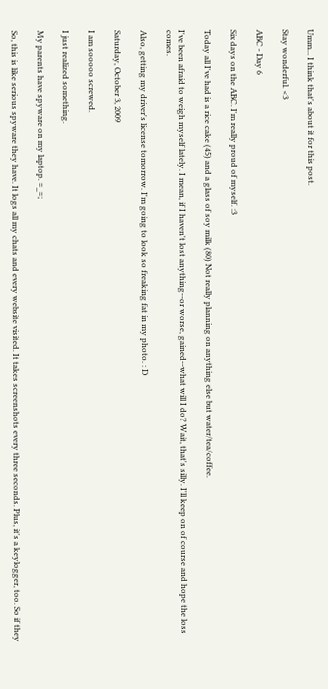Umm... I think that's about it for this post.

Stay wonderful. <3

ABC - Day 6

Six days on the ABC. I'm really proud of myself. :3

Today all I've had is a rice cake (45) and a glass of soy milk (80) Not really planning on anything else but water/tea/coffee.

I've been afraid to weigh myself lately. I mean, if I haven't lost anything--or worse, gained--what will I do? Wait, that's silly. I'll keep on of course and hope the loss comes.

Also, getting my driver's license tomorrow. I'm going to look so freaking fat in my photo. : D

Saturday, October 3, 2009

I am sooooo screwed.

I just realized something.

My parents have spyware on my laptop. =_=;

So, this is like serious spyware they have. It logs all my chats and every website visited. It takes screenshots every three seconds. Plus, it's a keylogger, too. So if they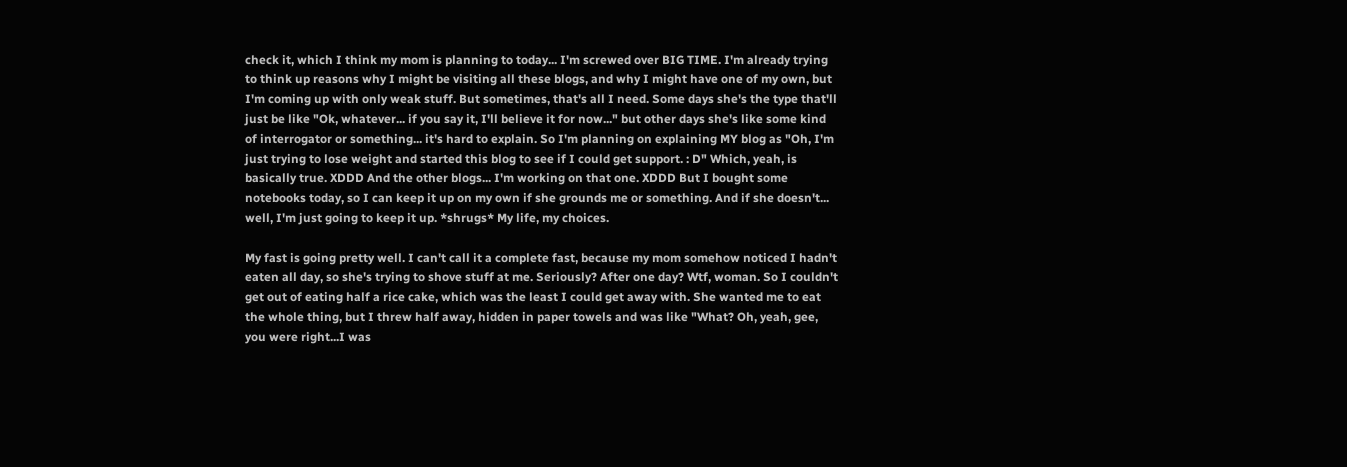check it, which I think my mom is planning to today... I'm screwed over BIG TIME. I'm already trying to think up reasons why I might be visiting all these blogs, and why I might have one of my own, but I'm coming up with only weak stuff. But sometimes, that's all I need. Some days she's the type that'll just be like "Ok, whatever... if you say it, I'll believe it for now..." but other days she's like some kind of interrogator or something... it's hard to explain. So I'm planning on explaining MY blog as "Oh, I'm just trying to lose weight and started this blog to see if I could get support. : D" Which, yeah, is basically true. XDDD And the other blogs... I'm working on that one. XDDD But I bought some notebooks today, so I can keep it up on my own if she grounds me or something. And if she doesn't... well, I'm just going to keep it up. *shrugs* My life, my choices.

My fast is going pretty well. I can't call it a complete fast, because my mom somehow noticed I hadn't eaten all day, so she's trying to shove stuff at me. Seriously? After one day? Wtf, woman. So I couldn't get out of eating half a rice cake, which was the least I could get away with. She wanted me to eat the whole thing, but I threw half away, hidden in paper towels and was like "What? Oh, yeah, gee, you were right...I was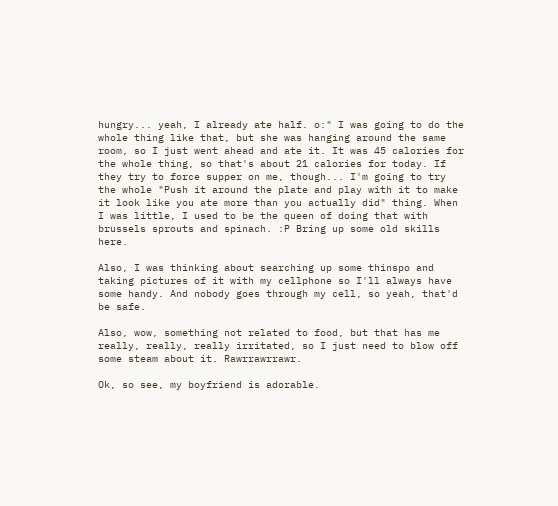hungry... yeah, I already ate half. o:" I was going to do the whole thing like that, but she was hanging around the same room, so I just went ahead and ate it. It was 45 calories for the whole thing, so that's about 21 calories for today. If they try to force supper on me, though... I'm going to try the whole "Push it around the plate and play with it to make it look like you ate more than you actually did" thing. When I was little, I used to be the queen of doing that with brussels sprouts and spinach. :P Bring up some old skills here.

Also, I was thinking about searching up some thinspo and taking pictures of it with my cellphone so I'll always have some handy. And nobody goes through my cell, so yeah, that'd be safe.

Also, wow, something not related to food, but that has me really, really, really irritated, so I just need to blow off some steam about it. Rawrrawrrawr.

Ok, so see, my boyfriend is adorable.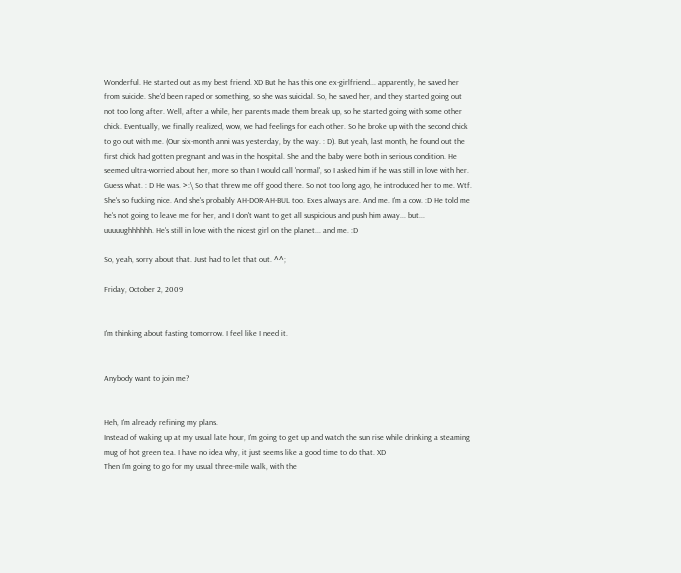Wonderful. He started out as my best friend. XD But he has this one ex-girlfriend... apparently, he saved her from suicide. She'd been raped or something, so she was suicidal. So, he saved her, and they started going out not too long after. Well, after a while, her parents made them break up, so he started going with some other chick. Eventually, we finally realized, wow, we had feelings for each other. So he broke up with the second chick to go out with me. (Our six-month anni was yesterday, by the way. : D). But yeah, last month, he found out the first chick had gotten pregnant and was in the hospital. She and the baby were both in serious condition. He seemed ultra-worried about her, more so than I would call 'normal', so I asked him if he was still in love with her. Guess what. : D He was. >:\ So that threw me off good there. So not too long ago, he introduced her to me. Wtf. She's so fucking nice. And she's probably AH-DOR-AH-BUL too. Exes always are. And me. I'm a cow. :D He told me he's not going to leave me for her, and I don't want to get all suspicious and push him away... but... uuuuughhhhhh. He's still in love with the nicest girl on the planet... and me. :D

So, yeah, sorry about that. Just had to let that out. ^^;

Friday, October 2, 2009


I'm thinking about fasting tomorrow. I feel like I need it.


Anybody want to join me?


Heh, I'm already refining my plans.
Instead of waking up at my usual late hour, I'm going to get up and watch the sun rise while drinking a steaming mug of hot green tea. I have no idea why, it just seems like a good time to do that. XD
Then I'm going to go for my usual three-mile walk, with the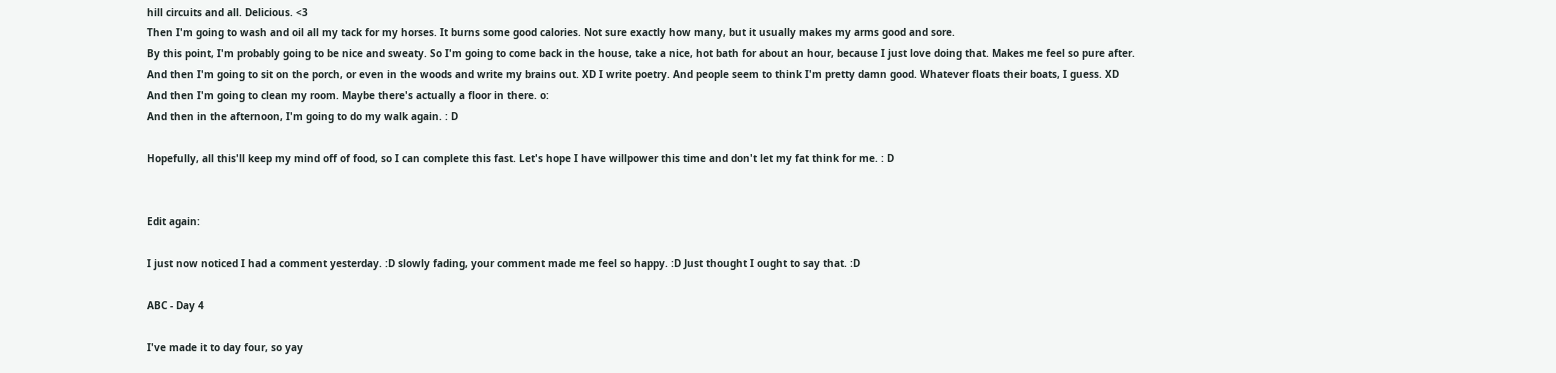hill circuits and all. Delicious. <3
Then I'm going to wash and oil all my tack for my horses. It burns some good calories. Not sure exactly how many, but it usually makes my arms good and sore.
By this point, I'm probably going to be nice and sweaty. So I'm going to come back in the house, take a nice, hot bath for about an hour, because I just love doing that. Makes me feel so pure after.
And then I'm going to sit on the porch, or even in the woods and write my brains out. XD I write poetry. And people seem to think I'm pretty damn good. Whatever floats their boats, I guess. XD
And then I'm going to clean my room. Maybe there's actually a floor in there. o:
And then in the afternoon, I'm going to do my walk again. : D

Hopefully, all this'll keep my mind off of food, so I can complete this fast. Let's hope I have willpower this time and don't let my fat think for me. : D


Edit again:

I just now noticed I had a comment yesterday. :D slowly fading, your comment made me feel so happy. :D Just thought I ought to say that. :D

ABC - Day 4

I've made it to day four, so yay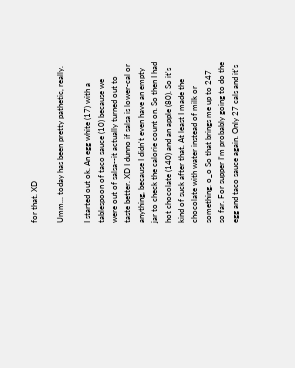for that. XD

Umm... today has been pretty pathetic, really.

I started out ok. An egg white (17) with a tablespoon of taco sauce (10) because we were out of salsa--it actually turned out to taste better. XD I dunno if salsa is lower-cal or anything, because I didn't even have an empty jar to check the calorie count on. So then I had hot chocolate (140) and an apple (80). So it's kind of suck after that. At least I made the chocolate with water instead of milk or something. o_o So that brings me up to 247 so far. For supper I'm probably going to do the egg and taco sauce again. Only 27 cals and it's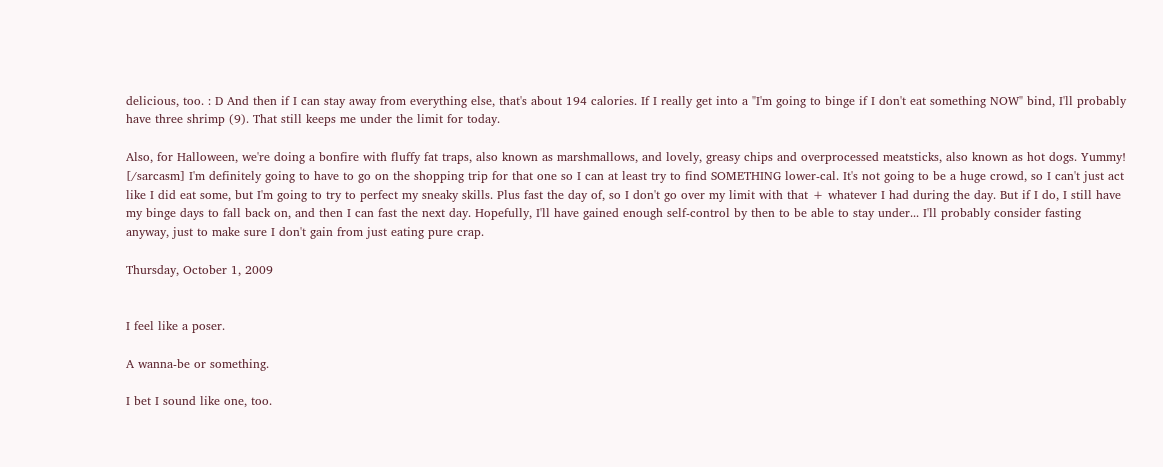delicious, too. : D And then if I can stay away from everything else, that's about 194 calories. If I really get into a "I'm going to binge if I don't eat something NOW" bind, I'll probably have three shrimp (9). That still keeps me under the limit for today.

Also, for Halloween, we're doing a bonfire with fluffy fat traps, also known as marshmallows, and lovely, greasy chips and overprocessed meatsticks, also known as hot dogs. Yummy! [/sarcasm] I'm definitely going to have to go on the shopping trip for that one so I can at least try to find SOMETHING lower-cal. It's not going to be a huge crowd, so I can't just act like I did eat some, but I'm going to try to perfect my sneaky skills. Plus fast the day of, so I don't go over my limit with that + whatever I had during the day. But if I do, I still have my binge days to fall back on, and then I can fast the next day. Hopefully, I'll have gained enough self-control by then to be able to stay under... I'll probably consider fasting anyway, just to make sure I don't gain from just eating pure crap.

Thursday, October 1, 2009


I feel like a poser.

A wanna-be or something.

I bet I sound like one, too.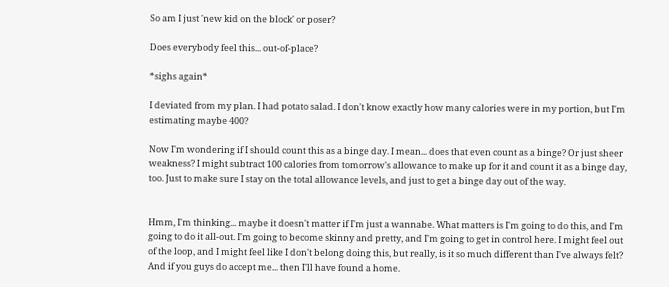So am I just 'new kid on the block' or poser?

Does everybody feel this... out-of-place?

*sighs again*

I deviated from my plan. I had potato salad. I don't know exactly how many calories were in my portion, but I'm estimating maybe 400?

Now I'm wondering if I should count this as a binge day. I mean... does that even count as a binge? Or just sheer weakness? I might subtract 100 calories from tomorrow's allowance to make up for it and count it as a binge day, too. Just to make sure I stay on the total allowance levels, and just to get a binge day out of the way.


Hmm, I'm thinking... maybe it doesn't matter if I'm just a wannabe. What matters is I'm going to do this, and I'm going to do it all-out. I'm going to become skinny and pretty, and I'm going to get in control here. I might feel out of the loop, and I might feel like I don't belong doing this, but really, is it so much different than I've always felt? And if you guys do accept me... then I'll have found a home.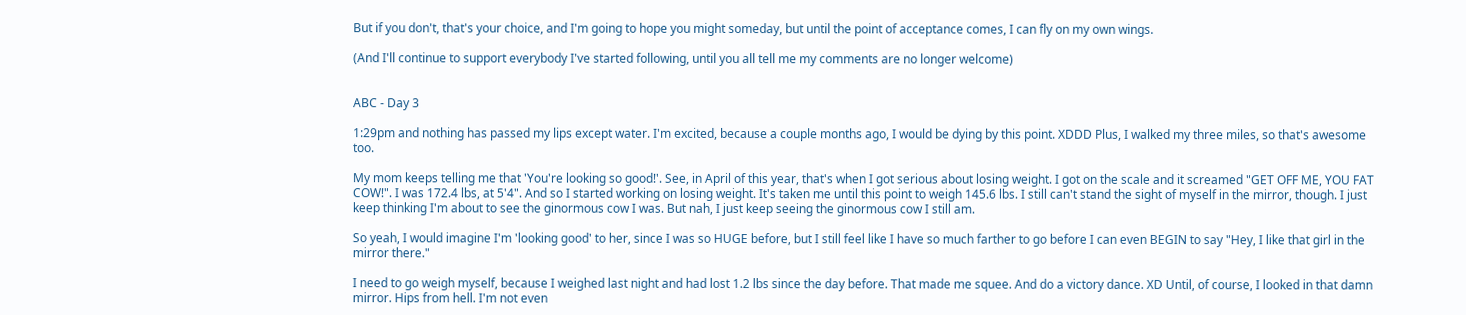But if you don't, that's your choice, and I'm going to hope you might someday, but until the point of acceptance comes, I can fly on my own wings.

(And I'll continue to support everybody I've started following, until you all tell me my comments are no longer welcome)


ABC - Day 3

1:29pm and nothing has passed my lips except water. I'm excited, because a couple months ago, I would be dying by this point. XDDD Plus, I walked my three miles, so that's awesome too.

My mom keeps telling me that 'You're looking so good!'. See, in April of this year, that's when I got serious about losing weight. I got on the scale and it screamed "GET OFF ME, YOU FAT COW!". I was 172.4 lbs, at 5'4". And so I started working on losing weight. It's taken me until this point to weigh 145.6 lbs. I still can't stand the sight of myself in the mirror, though. I just keep thinking I'm about to see the ginormous cow I was. But nah, I just keep seeing the ginormous cow I still am.

So yeah, I would imagine I'm 'looking good' to her, since I was so HUGE before, but I still feel like I have so much farther to go before I can even BEGIN to say "Hey, I like that girl in the mirror there."

I need to go weigh myself, because I weighed last night and had lost 1.2 lbs since the day before. That made me squee. And do a victory dance. XD Until, of course, I looked in that damn mirror. Hips from hell. I'm not even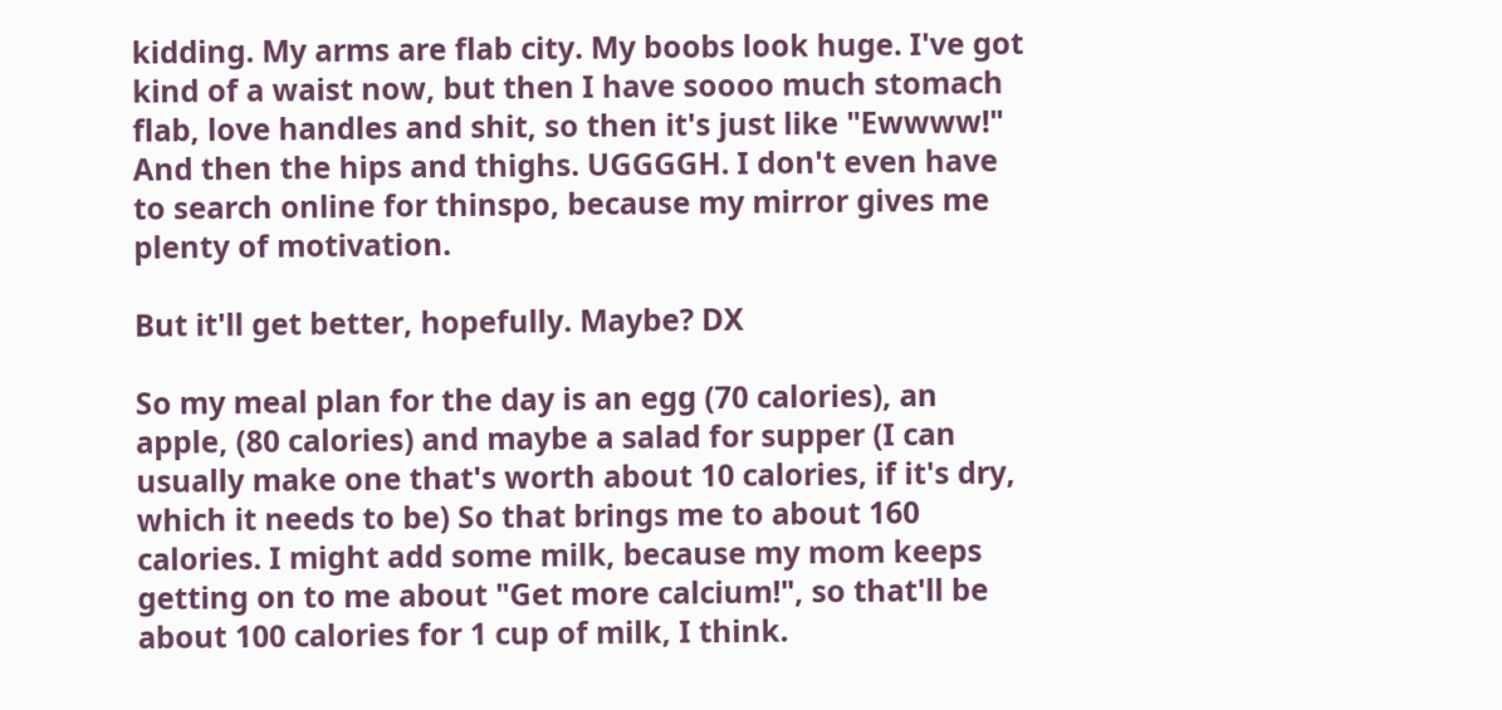kidding. My arms are flab city. My boobs look huge. I've got kind of a waist now, but then I have soooo much stomach flab, love handles and shit, so then it's just like "Ewwww!" And then the hips and thighs. UGGGGH. I don't even have to search online for thinspo, because my mirror gives me plenty of motivation.

But it'll get better, hopefully. Maybe? DX

So my meal plan for the day is an egg (70 calories), an apple, (80 calories) and maybe a salad for supper (I can usually make one that's worth about 10 calories, if it's dry, which it needs to be) So that brings me to about 160 calories. I might add some milk, because my mom keeps getting on to me about "Get more calcium!", so that'll be about 100 calories for 1 cup of milk, I think.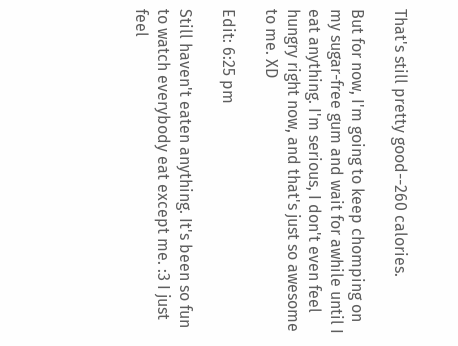That's still pretty good--260 calories.

But for now, I'm going to keep chomping on my sugar-free gum and wait for awhile until I eat anything. I'm serious, I don't even feel hungry right now, and that's just so awesome to me. XD

Edit: 6:25 pm

Still haven't eaten anything. It's been so fun to watch everybody eat except me. :3 I just feel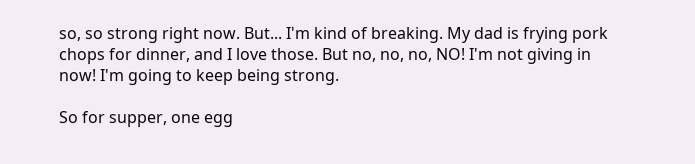so, so strong right now. But... I'm kind of breaking. My dad is frying pork chops for dinner, and I love those. But no, no, no, NO! I'm not giving in now! I'm going to keep being strong.

So for supper, one egg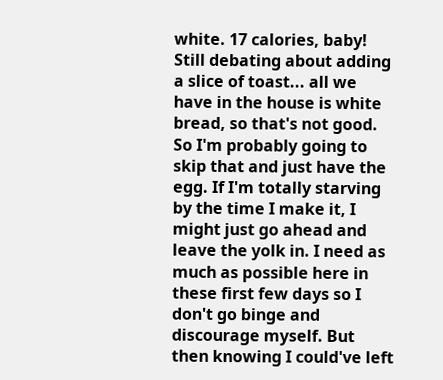white. 17 calories, baby! Still debating about adding a slice of toast... all we have in the house is white bread, so that's not good. So I'm probably going to skip that and just have the egg. If I'm totally starving by the time I make it, I might just go ahead and leave the yolk in. I need as much as possible here in these first few days so I don't go binge and discourage myself. But then knowing I could've left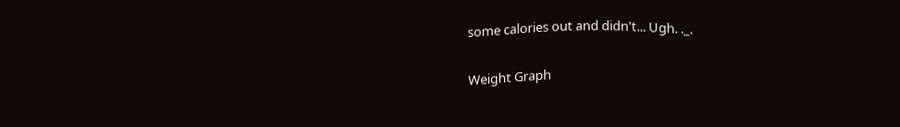some calories out and didn't... Ugh. ._.

Weight Graph